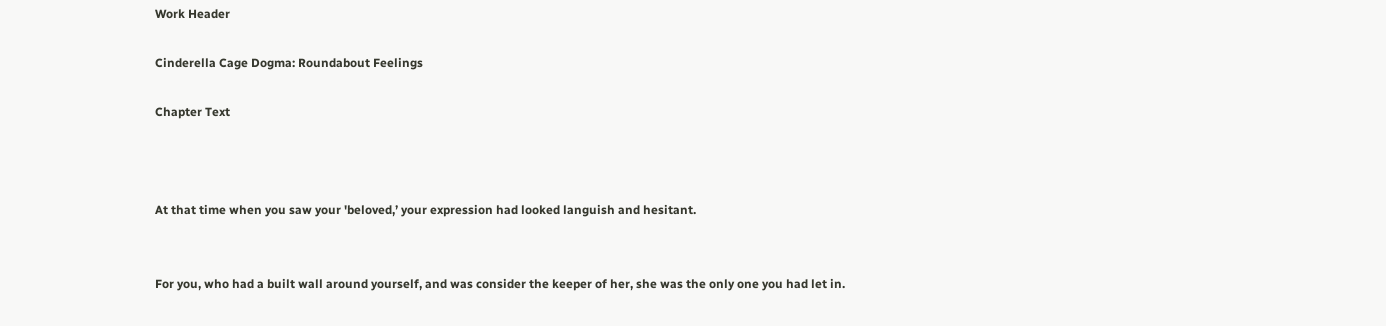Work Header

Cinderella Cage Dogma: Roundabout Feelings

Chapter Text



At that time when you saw your 'beloved,’ your expression had looked languish and hesitant.


For you, who had a built wall around yourself, and was consider the keeper of her, she was the only one you had let in.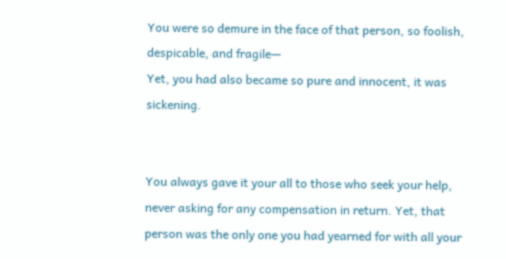You were so demure in the face of that person, so foolish, despicable, and fragile—
Yet, you had also became so pure and innocent, it was sickening.


You always gave it your all to those who seek your help, never asking for any compensation in return. Yet, that person was the only one you had yearned for with all your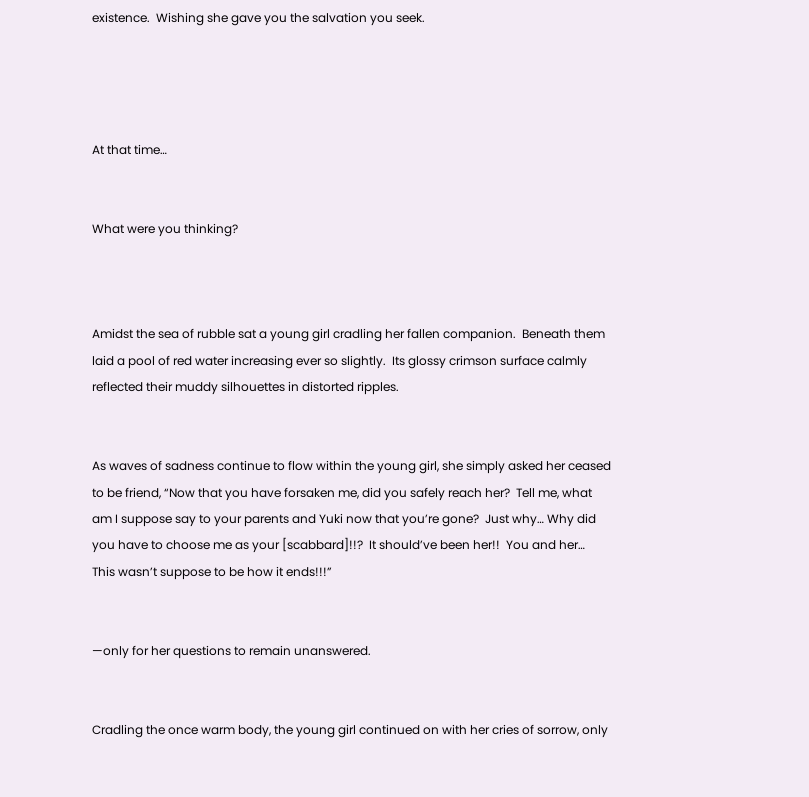existence.  Wishing she gave you the salvation you seek.




At that time…


What were you thinking?



Amidst the sea of rubble sat a young girl cradling her fallen companion.  Beneath them laid a pool of red water increasing ever so slightly.  Its glossy crimson surface calmly reflected their muddy silhouettes in distorted ripples.


As waves of sadness continue to flow within the young girl, she simply asked her ceased to be friend, “Now that you have forsaken me, did you safely reach her?  Tell me, what am I suppose say to your parents and Yuki now that you’re gone?  Just why… Why did you have to choose me as your [scabbard]!!?  It should’ve been her!!  You and her…  This wasn’t suppose to be how it ends!!!”


—only for her questions to remain unanswered.


Cradling the once warm body, the young girl continued on with her cries of sorrow, only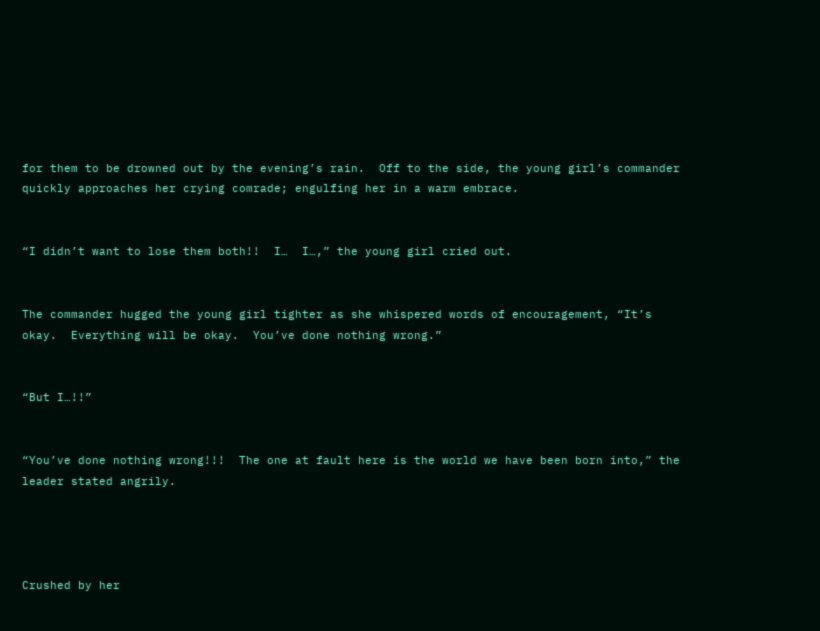for them to be drowned out by the evening’s rain.  Off to the side, the young girl’s commander quickly approaches her crying comrade; engulfing her in a warm embrace.


“I didn’t want to lose them both!!  I…  I…,” the young girl cried out.


The commander hugged the young girl tighter as she whispered words of encouragement, “It’s okay.  Everything will be okay.  You’ve done nothing wrong.”


“But I…!!”


“You’ve done nothing wrong!!!  The one at fault here is the world we have been born into,” the leader stated angrily.




Crushed by her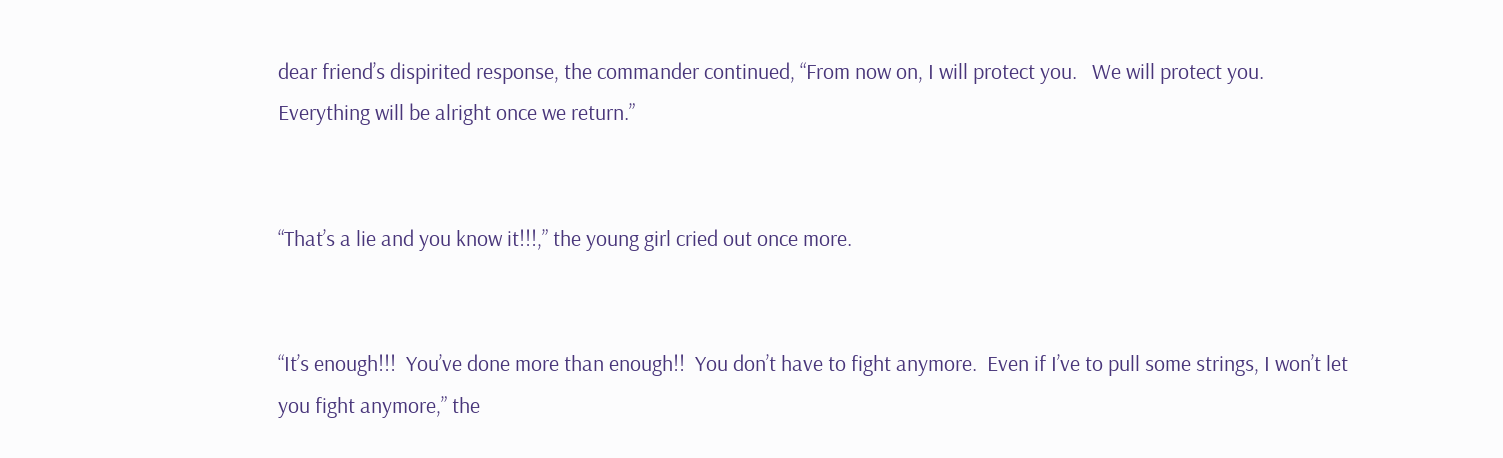dear friend’s dispirited response, the commander continued, “From now on, I will protect you.   We will protect you.  Everything will be alright once we return.”


“That’s a lie and you know it!!!,” the young girl cried out once more.


“It’s enough!!!  You’ve done more than enough!!  You don’t have to fight anymore.  Even if I’ve to pull some strings, I won’t let you fight anymore,” the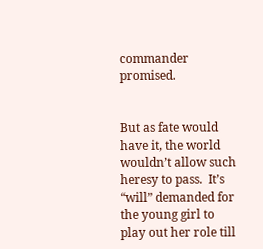commander promised.


But as fate would have it, the world wouldn’t allow such heresy to pass.  It’s “will” demanded for the young girl to play out her role till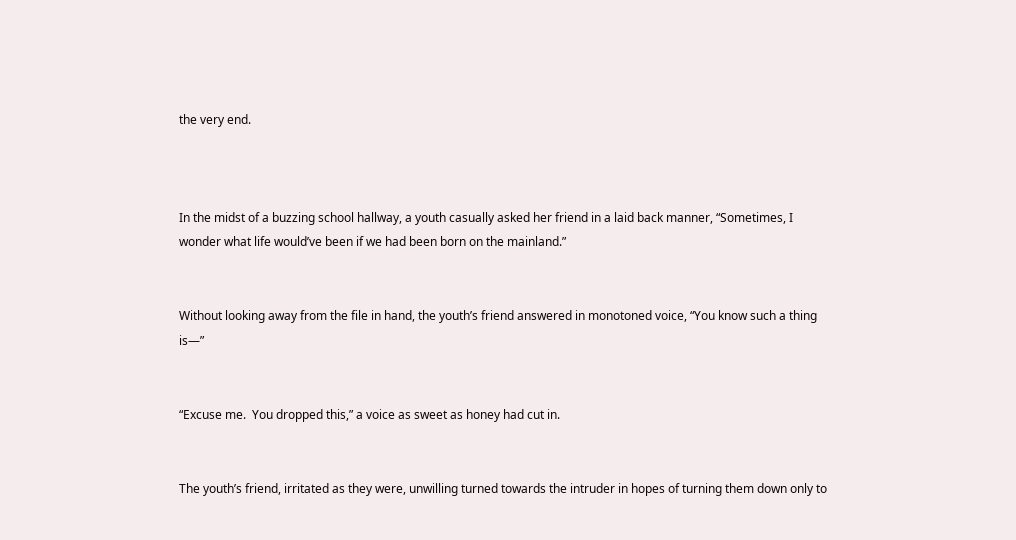the very end.



In the midst of a buzzing school hallway, a youth casually asked her friend in a laid back manner, “Sometimes, I wonder what life would’ve been if we had been born on the mainland.”


Without looking away from the file in hand, the youth’s friend answered in monotoned voice, “You know such a thing is—”


“Excuse me.  You dropped this,” a voice as sweet as honey had cut in.


The youth’s friend, irritated as they were, unwilling turned towards the intruder in hopes of turning them down only to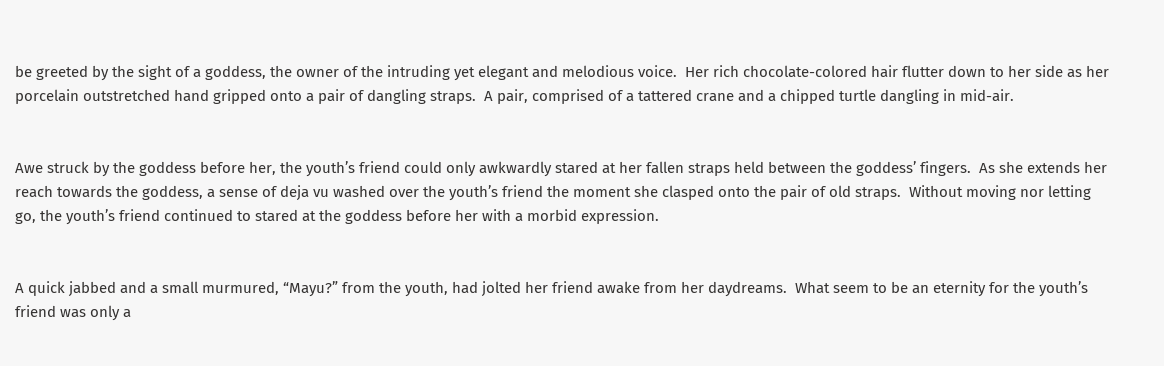be greeted by the sight of a goddess, the owner of the intruding yet elegant and melodious voice.  Her rich chocolate-colored hair flutter down to her side as her porcelain outstretched hand gripped onto a pair of dangling straps.  A pair, comprised of a tattered crane and a chipped turtle dangling in mid-air.


Awe struck by the goddess before her, the youth’s friend could only awkwardly stared at her fallen straps held between the goddess’ fingers.  As she extends her reach towards the goddess, a sense of deja vu washed over the youth’s friend the moment she clasped onto the pair of old straps.  Without moving nor letting go, the youth’s friend continued to stared at the goddess before her with a morbid expression.


A quick jabbed and a small murmured, “Mayu?” from the youth, had jolted her friend awake from her daydreams.  What seem to be an eternity for the youth’s friend was only a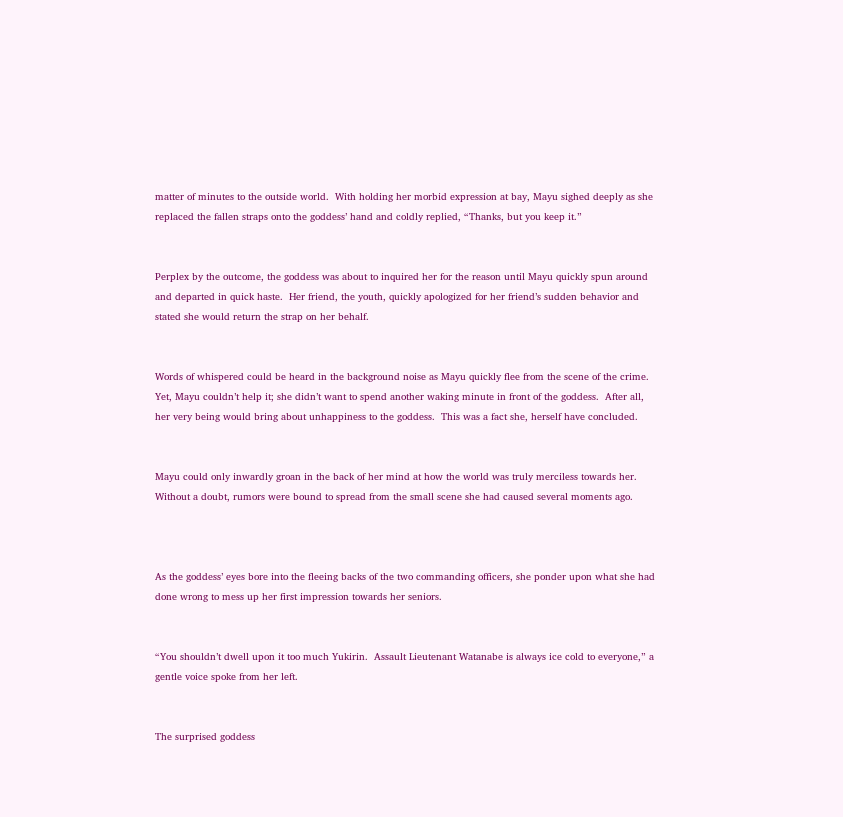matter of minutes to the outside world.  With holding her morbid expression at bay, Mayu sighed deeply as she replaced the fallen straps onto the goddess’ hand and coldly replied, “Thanks, but you keep it.”


Perplex by the outcome, the goddess was about to inquired her for the reason until Mayu quickly spun around and departed in quick haste.  Her friend, the youth, quickly apologized for her friend’s sudden behavior and stated she would return the strap on her behalf.


Words of whispered could be heard in the background noise as Mayu quickly flee from the scene of the crime.  Yet, Mayu couldn’t help it; she didn’t want to spend another waking minute in front of the goddess.  After all, her very being would bring about unhappiness to the goddess.  This was a fact she, herself have concluded.


Mayu could only inwardly groan in the back of her mind at how the world was truly merciless towards her.  Without a doubt, rumors were bound to spread from the small scene she had caused several moments ago.



As the goddess’ eyes bore into the fleeing backs of the two commanding officers, she ponder upon what she had done wrong to mess up her first impression towards her seniors.


“You shouldn’t dwell upon it too much Yukirin.  Assault Lieutenant Watanabe is always ice cold to everyone,” a gentle voice spoke from her left.


The surprised goddess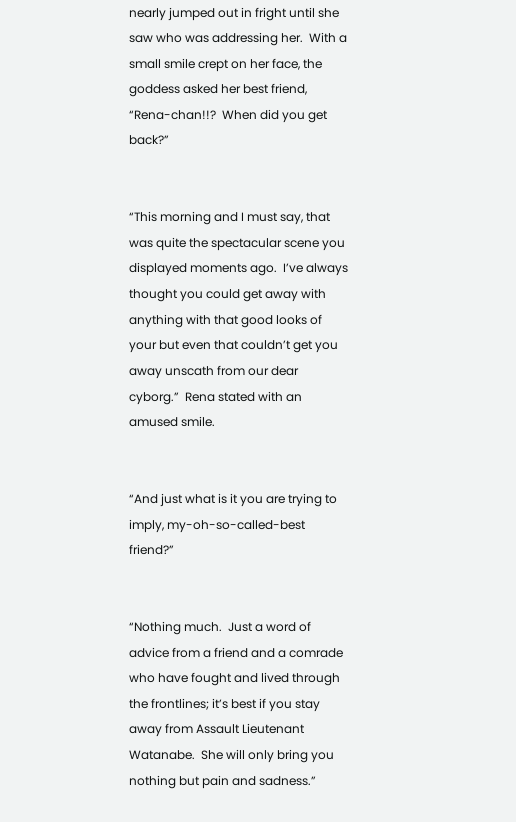nearly jumped out in fright until she saw who was addressing her.  With a small smile crept on her face, the goddess asked her best friend, “Rena-chan!!?  When did you get back?”


“This morning and I must say, that was quite the spectacular scene you displayed moments ago.  I’ve always thought you could get away with anything with that good looks of your but even that couldn’t get you away unscath from our dear cyborg.”  Rena stated with an amused smile.


“And just what is it you are trying to imply, my-oh-so-called-best friend?”


“Nothing much.  Just a word of advice from a friend and a comrade who have fought and lived through the frontlines; it’s best if you stay away from Assault Lieutenant Watanabe.  She will only bring you nothing but pain and sadness.”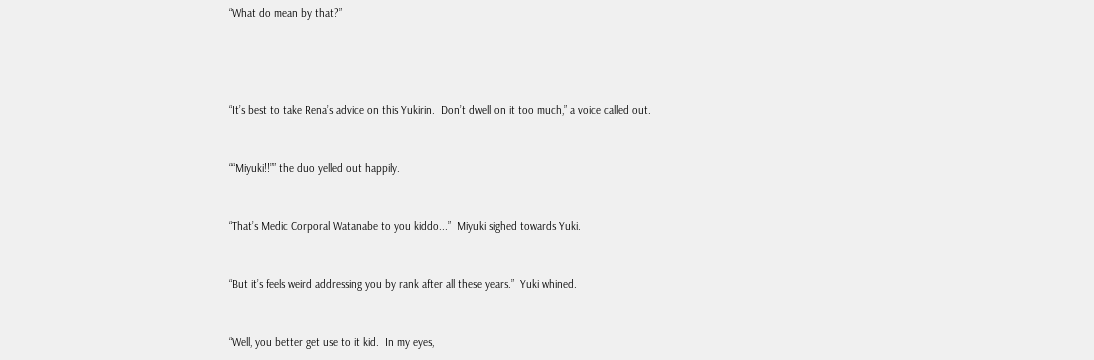“What do mean by that?”




“It’s best to take Rena’s advice on this Yukirin.  Don’t dwell on it too much,” a voice called out.


““Miyuki!!”” the duo yelled out happily.


“That’s Medic Corporal Watanabe to you kiddo...”  Miyuki sighed towards Yuki.


“But it’s feels weird addressing you by rank after all these years.”  Yuki whined.


“Well, you better get use to it kid.  In my eyes,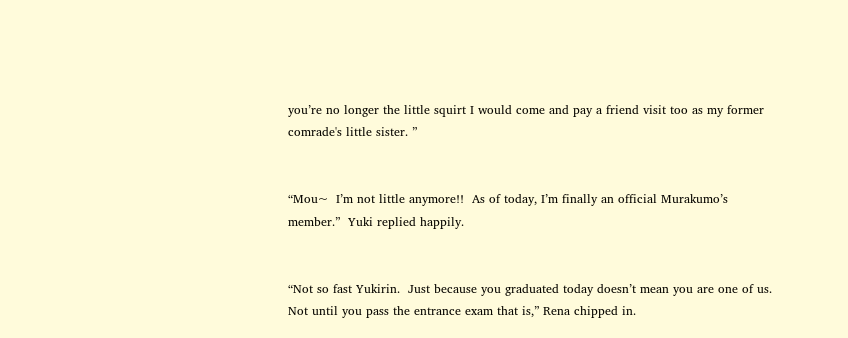you’re no longer the little squirt I would come and pay a friend visit too as my former comrade's little sister. ”


“Mou~  I’m not little anymore!!  As of today, I’m finally an official Murakumo’s member.”  Yuki replied happily.


“Not so fast Yukirin.  Just because you graduated today doesn’t mean you are one of us.  Not until you pass the entrance exam that is,” Rena chipped in.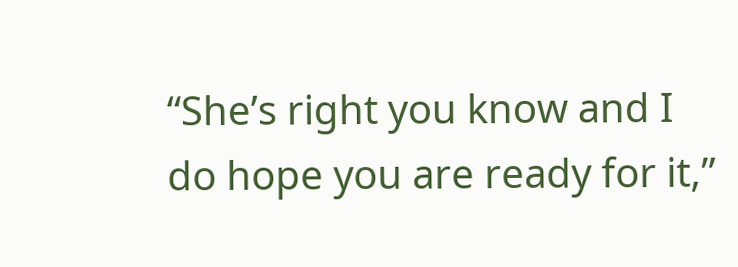“She’s right you know and I do hope you are ready for it,”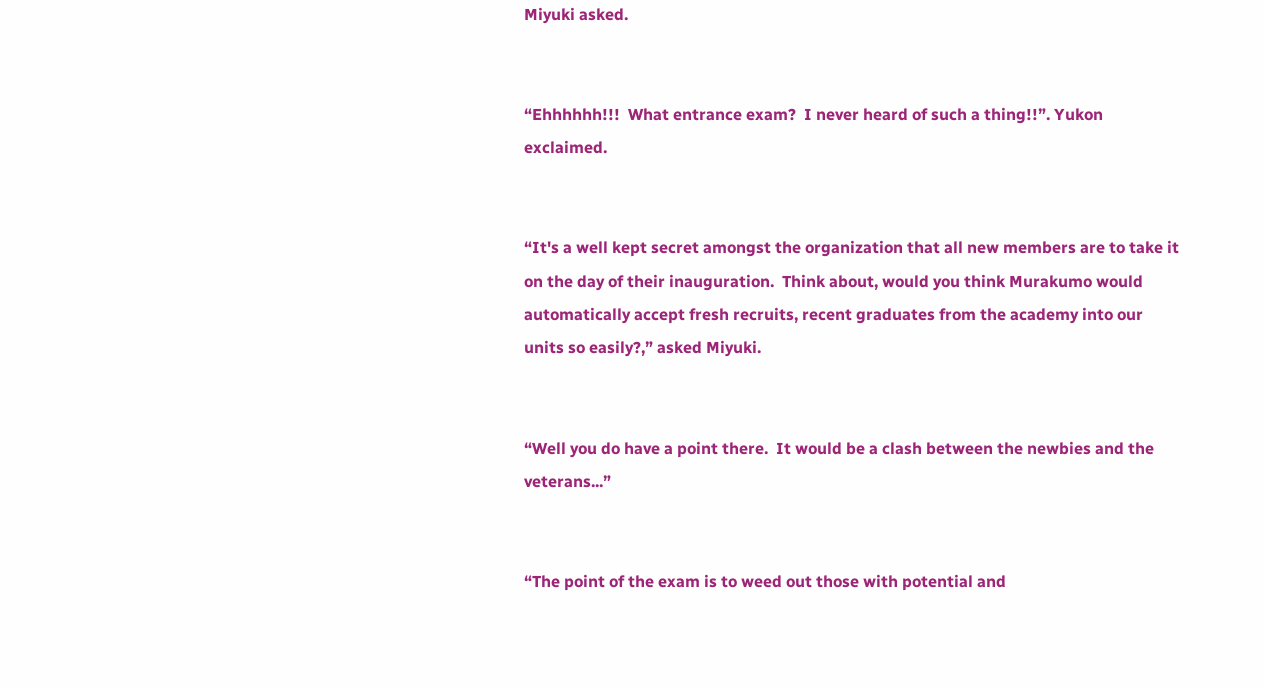Miyuki asked.


“Ehhhhhh!!!  What entrance exam?  I never heard of such a thing!!”. Yukon exclaimed.


“It's a well kept secret amongst the organization that all new members are to take it on the day of their inauguration.  Think about, would you think Murakumo would automatically accept fresh recruits, recent graduates from the academy into our units so easily?,” asked Miyuki.


“Well you do have a point there.  It would be a clash between the newbies and the veterans...”


“The point of the exam is to weed out those with potential and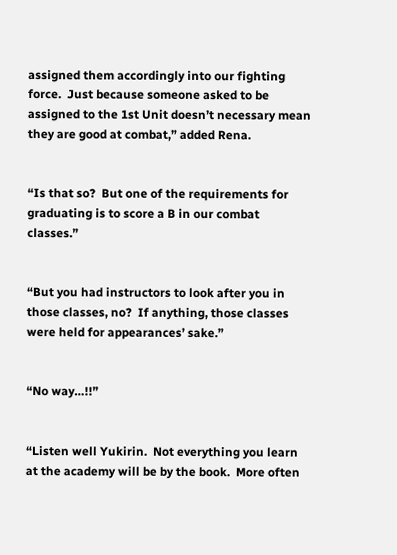assigned them accordingly into our fighting force.  Just because someone asked to be assigned to the 1st Unit doesn’t necessary mean they are good at combat,” added Rena.


“Is that so?  But one of the requirements for graduating is to score a B in our combat classes.”


“But you had instructors to look after you in those classes, no?  If anything, those classes were held for appearances’ sake.”


“No way…!!”


“Listen well Yukirin.  Not everything you learn at the academy will be by the book.  More often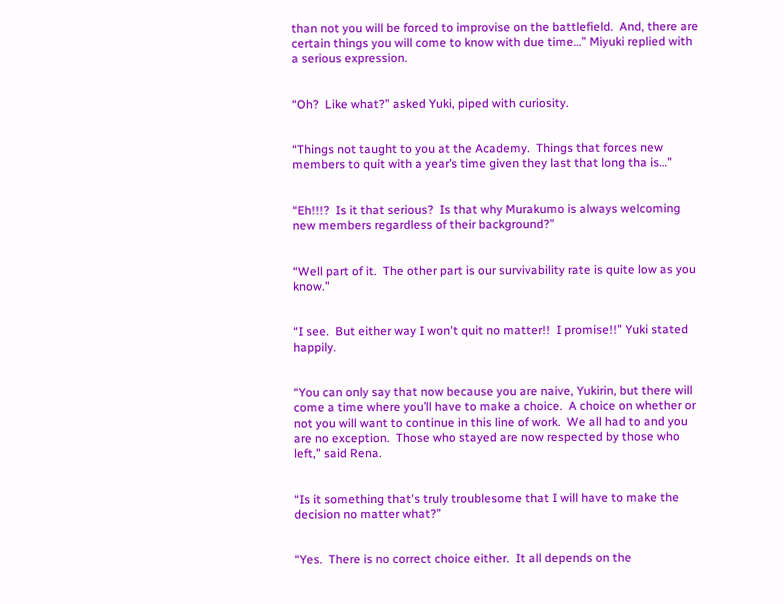than not you will be forced to improvise on the battlefield.  And, there are certain things you will come to know with due time…” Miyuki replied with a serious expression.


“Oh?  Like what?” asked Yuki, piped with curiosity.


“Things not taught to you at the Academy.  Things that forces new members to quit with a year’s time given they last that long tha is…”


“Eh!!!?  Is it that serious?  Is that why Murakumo is always welcoming new members regardless of their background?”


“Well part of it.  The other part is our survivability rate is quite low as you know.”


“I see.  But either way I won't quit no matter!!  I promise!!” Yuki stated happily.


“You can only say that now because you are naive, Yukirin, but there will come a time where you’ll have to make a choice.  A choice on whether or not you will want to continue in this line of work.  We all had to and you are no exception.  Those who stayed are now respected by those who left,” said Rena.


“Is it something that's truly troublesome that I will have to make the decision no matter what?”


“Yes.  There is no correct choice either.  It all depends on the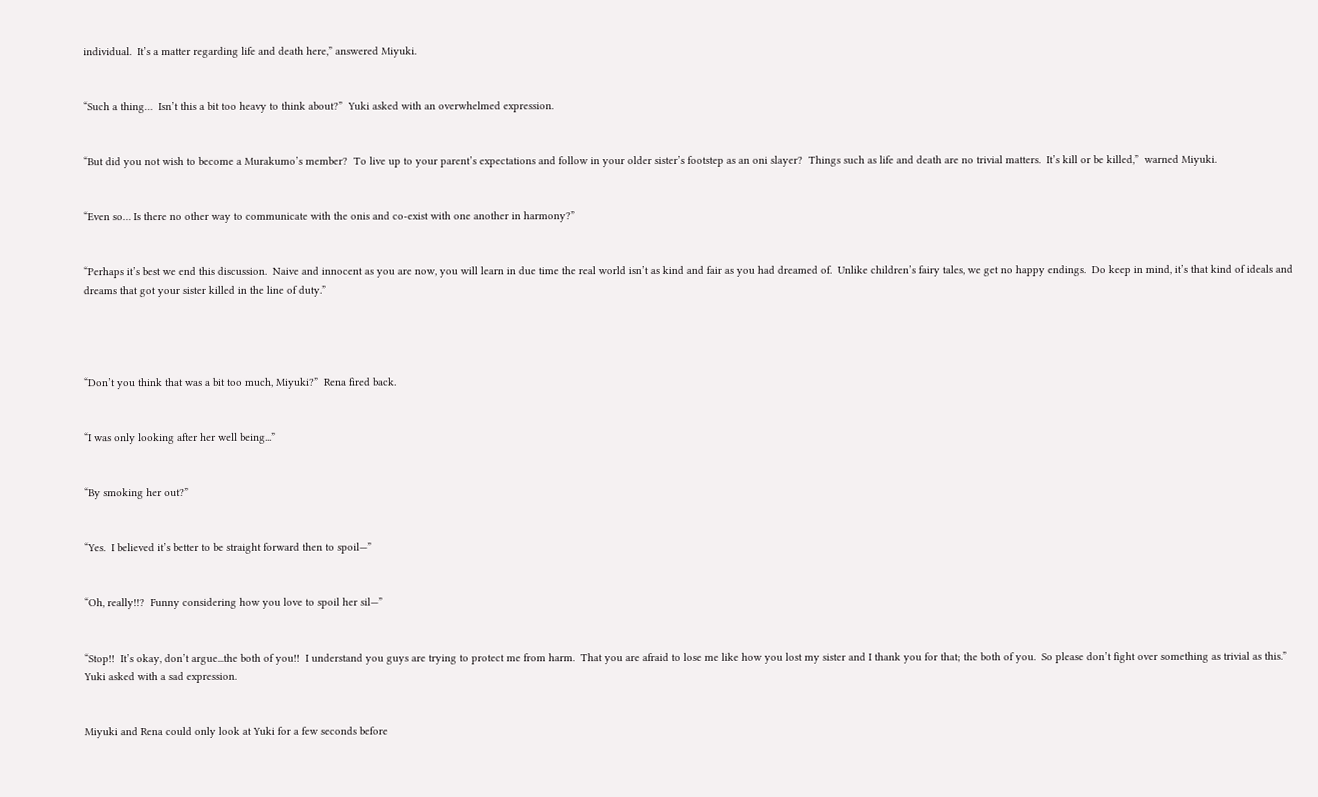individual.  It’s a matter regarding life and death here,” answered Miyuki.


“Such a thing…  Isn’t this a bit too heavy to think about?”  Yuki asked with an overwhelmed expression.


“But did you not wish to become a Murakumo’s member?  To live up to your parent’s expectations and follow in your older sister’s footstep as an oni slayer?  Things such as life and death are no trivial matters.  It’s kill or be killed,”  warned Miyuki.


“Even so… Is there no other way to communicate with the onis and co-exist with one another in harmony?”


“Perhaps it’s best we end this discussion.  Naive and innocent as you are now, you will learn in due time the real world isn’t as kind and fair as you had dreamed of.  Unlike children’s fairy tales, we get no happy endings.  Do keep in mind, it’s that kind of ideals and dreams that got your sister killed in the line of duty.”




“Don’t you think that was a bit too much, Miyuki?”  Rena fired back.


“I was only looking after her well being...”


“By smoking her out?”


“Yes.  I believed it’s better to be straight forward then to spoil—”


“Oh, really!!?  Funny considering how you love to spoil her sil—”


“Stop!!  It’s okay, don’t argue...the both of you!!  I understand you guys are trying to protect me from harm.  That you are afraid to lose me like how you lost my sister and I thank you for that; the both of you.  So please don’t fight over something as trivial as this.”  Yuki asked with a sad expression.


Miyuki and Rena could only look at Yuki for a few seconds before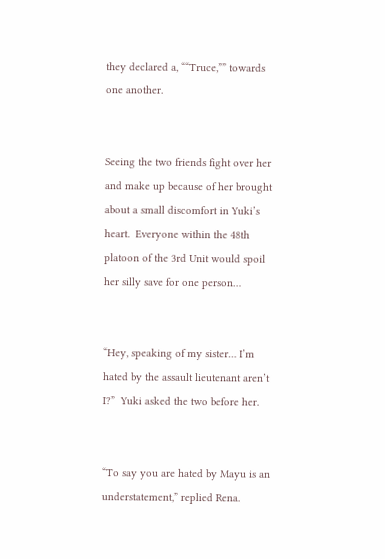they declared a, ““Truce,”” towards one another.


Seeing the two friends fight over her and make up because of her brought about a small discomfort in Yuki’s heart.  Everyone within the 48th platoon of the 3rd Unit would spoil her silly save for one person…


“Hey, speaking of my sister… I’m hated by the assault lieutenant aren’t I?”  Yuki asked the two before her.


“To say you are hated by Mayu is an understatement,” replied Rena.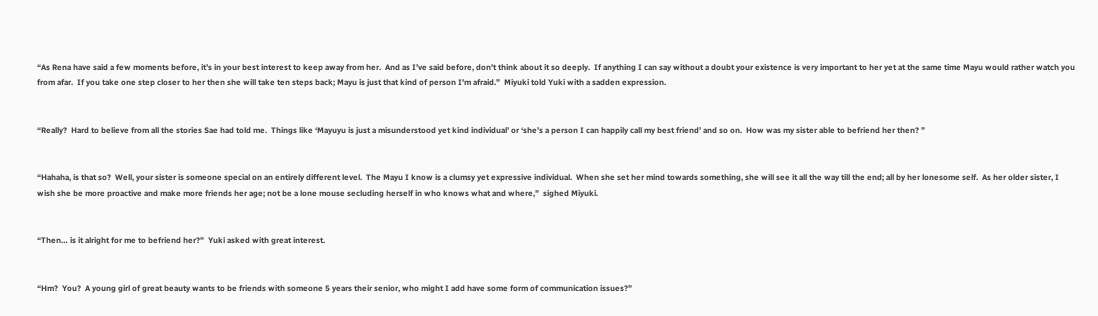“As Rena have said a few moments before, it’s in your best interest to keep away from her.  And as I’ve said before, don’t think about it so deeply.  If anything I can say without a doubt your existence is very important to her yet at the same time Mayu would rather watch you from afar.  If you take one step closer to her then she will take ten steps back; Mayu is just that kind of person I'm afraid.”  Miyuki told Yuki with a sadden expression.


“Really?  Hard to believe from all the stories Sae had told me.  Things like ‘Mayuyu is just a misunderstood yet kind individual’ or ‘she’s a person I can happily call my best friend’ and so on.  How was my sister able to befriend her then? ”


“Hahaha, is that so?  Well, your sister is someone special on an entirely different level.  The Mayu I know is a clumsy yet expressive individual.  When she set her mind towards something, she will see it all the way till the end; all by her lonesome self.  As her older sister, I wish she be more proactive and make more friends her age; not be a lone mouse secluding herself in who knows what and where,”  sighed Miyuki.


“Then… is it alright for me to befriend her?”  Yuki asked with great interest.


“Hm?  You?  A young girl of great beauty wants to be friends with someone 5 years their senior, who might I add have some form of communication issues?”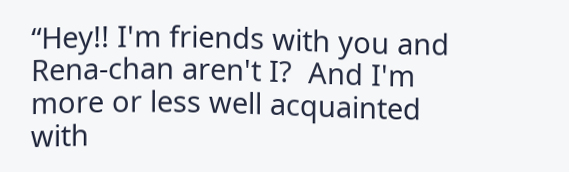“Hey!! I'm friends with you and Rena-chan aren't I?  And I'm more or less well acquainted with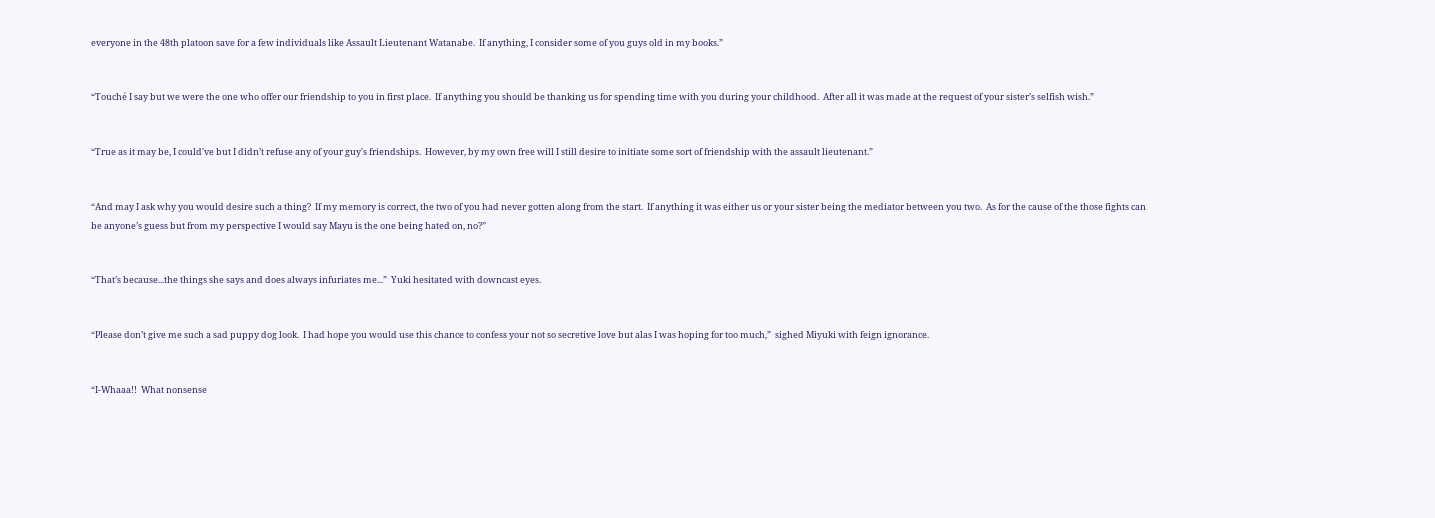everyone in the 48th platoon save for a few individuals like Assault Lieutenant Watanabe.  If anything, I consider some of you guys old in my books.”


“Touché I say but we were the one who offer our friendship to you in first place.  If anything you should be thanking us for spending time with you during your childhood.  After all it was made at the request of your sister’s selfish wish.”


“True as it may be, I could've but I didn’t refuse any of your guy's friendships.  However, by my own free will I still desire to initiate some sort of friendship with the assault lieutenant.”


“And may I ask why you would desire such a thing?  If my memory is correct, the two of you had never gotten along from the start.  If anything it was either us or your sister being the mediator between you two.  As for the cause of the those fights can be anyone’s guess but from my perspective I would say Mayu is the one being hated on, no?”


“That’s because...the things she says and does always infuriates me...”  Yuki hesitated with downcast eyes.


“Please don’t give me such a sad puppy dog look.  I had hope you would use this chance to confess your not so secretive love but alas I was hoping for too much,”  sighed Miyuki with feign ignorance.


“I-Whaaa!!  What nonsense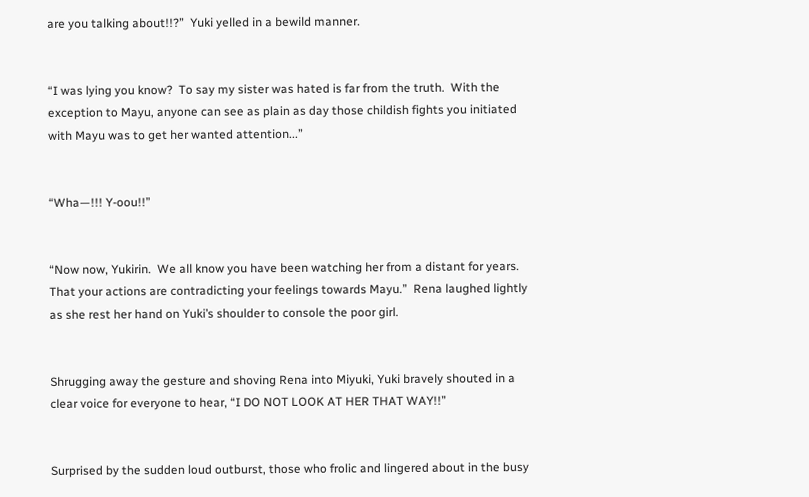are you talking about!!?”  Yuki yelled in a bewild manner.


“I was lying you know?  To say my sister was hated is far from the truth.  With the exception to Mayu, anyone can see as plain as day those childish fights you initiated with Mayu was to get her wanted attention...”


“Wha—!!! Y-oou!!”


“Now now, Yukirin.  We all know you have been watching her from a distant for years.  That your actions are contradicting your feelings towards Mayu.”  Rena laughed lightly as she rest her hand on Yuki’s shoulder to console the poor girl.


Shrugging away the gesture and shoving Rena into Miyuki, Yuki bravely shouted in a clear voice for everyone to hear, “I DO NOT LOOK AT HER THAT WAY!!”


Surprised by the sudden loud outburst, those who frolic and lingered about in the busy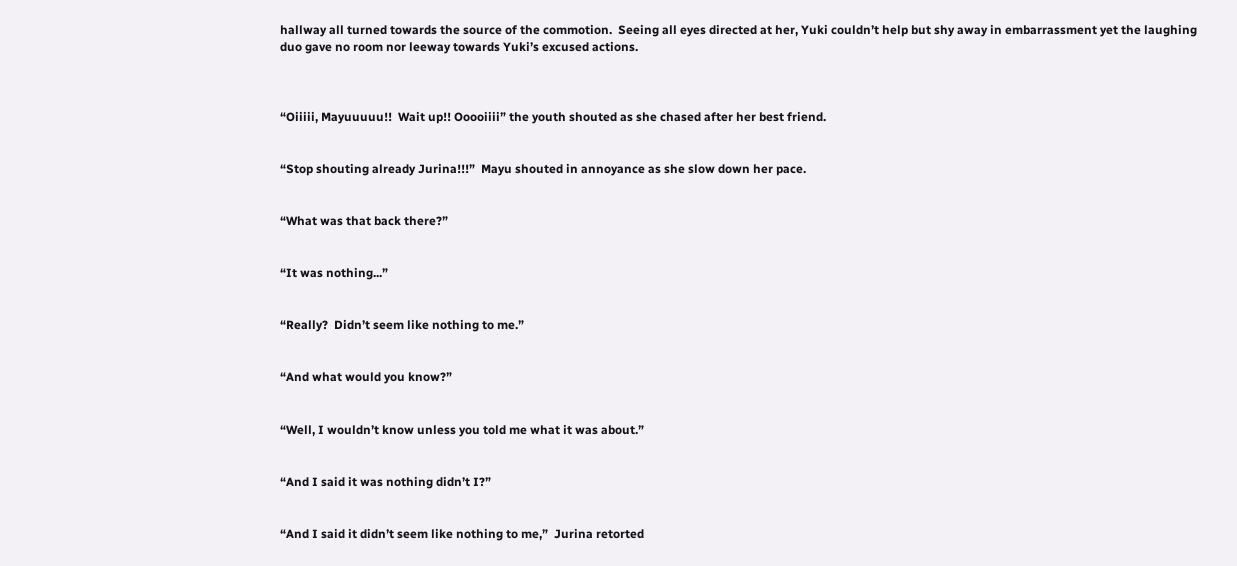hallway all turned towards the source of the commotion.  Seeing all eyes directed at her, Yuki couldn’t help but shy away in embarrassment yet the laughing duo gave no room nor leeway towards Yuki’s excused actions.



“Oiiiii, Mayuuuuu!!  Wait up!! Ooooiiii” the youth shouted as she chased after her best friend.


“Stop shouting already Jurina!!!”  Mayu shouted in annoyance as she slow down her pace.


“What was that back there?”


“It was nothing...”


“Really?  Didn’t seem like nothing to me.”


“And what would you know?”


“Well, I wouldn’t know unless you told me what it was about.”


“And I said it was nothing didn’t I?”


“And I said it didn’t seem like nothing to me,”  Jurina retorted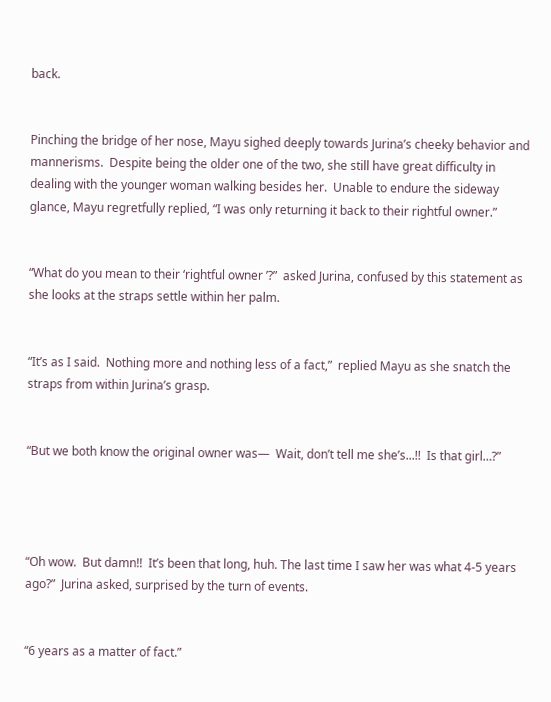back.


Pinching the bridge of her nose, Mayu sighed deeply towards Jurina’s cheeky behavior and mannerisms.  Despite being the older one of the two, she still have great difficulty in dealing with the younger woman walking besides her.  Unable to endure the sideway glance, Mayu regretfully replied, “I was only returning it back to their rightful owner.”


“What do you mean to their ‘rightful owner ’?”  asked Jurina, confused by this statement as she looks at the straps settle within her palm.


“It’s as I said.  Nothing more and nothing less of a fact,”  replied Mayu as she snatch the straps from within Jurina’s grasp.


“But we both know the original owner was—  Wait, don’t tell me she’s...!!  Is that girl…?”




“Oh wow.  But damn!!  It’s been that long, huh. The last time I saw her was what 4-5 years ago?”  Jurina asked, surprised by the turn of events.


“6 years as a matter of fact.”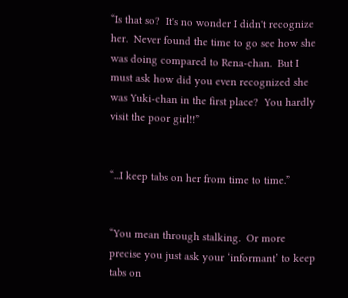“Is that so?  It's no wonder I didn't recognize her.  Never found the time to go see how she was doing compared to Rena-chan.  But I must ask how did you even recognized she was Yuki-chan in the first place?  You hardly visit the poor girl!!”


“...I keep tabs on her from time to time.”


“You mean through stalking.  Or more precise you just ask your ‘informant’ to keep tabs on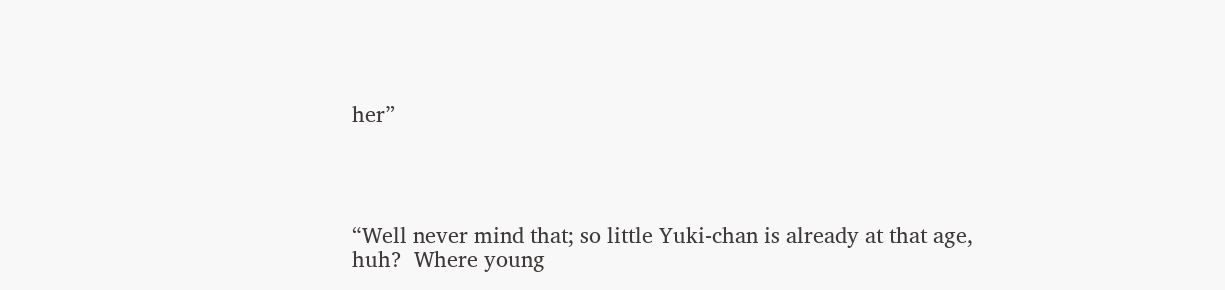her”




“Well never mind that; so little Yuki-chan is already at that age, huh?  Where young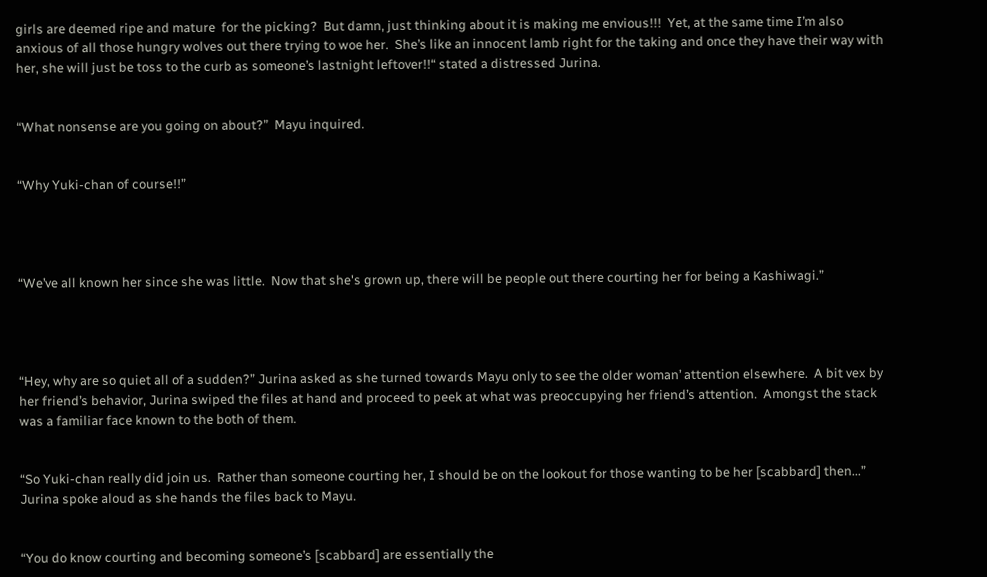girls are deemed ripe and mature  for the picking?  But damn, just thinking about it is making me envious!!!  Yet, at the same time I’m also anxious of all those hungry wolves out there trying to woe her.  She’s like an innocent lamb right for the taking and once they have their way with her, she will just be toss to the curb as someone’s lastnight leftover!!“ stated a distressed Jurina.


“What nonsense are you going on about?”  Mayu inquired.


“Why Yuki-chan of course!!”




“We’ve all known her since she was little.  Now that she's grown up, there will be people out there courting her for being a Kashiwagi.”




“Hey, why are so quiet all of a sudden?” Jurina asked as she turned towards Mayu only to see the older woman’ attention elsewhere.  A bit vex by her friend’s behavior, Jurina swiped the files at hand and proceed to peek at what was preoccupying her friend’s attention.  Amongst the stack was a familiar face known to the both of them.


“So Yuki-chan really did join us.  Rather than someone courting her, I should be on the lookout for those wanting to be her [scabbard] then...” Jurina spoke aloud as she hands the files back to Mayu.


“You do know courting and becoming someone’s [scabbard] are essentially the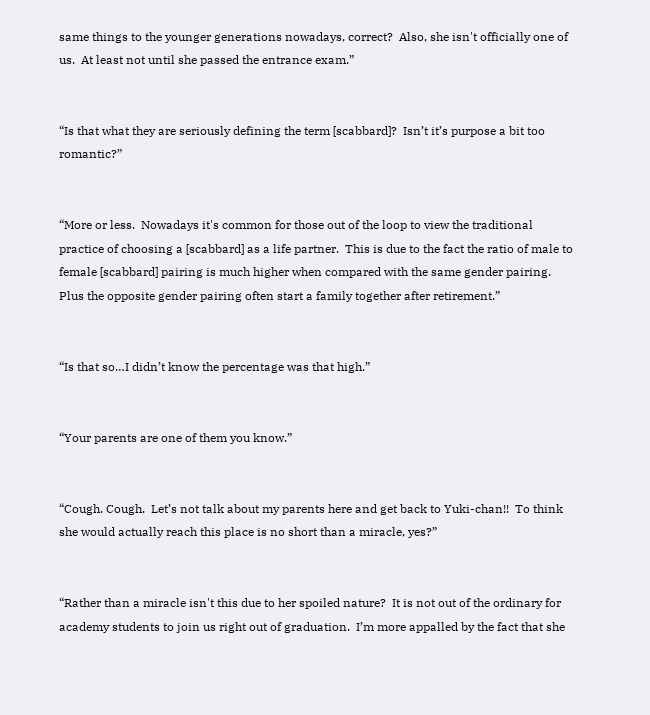same things to the younger generations nowadays, correct?  Also, she isn't officially one of us.  At least not until she passed the entrance exam.”


“Is that what they are seriously defining the term [scabbard]?  Isn’t it’s purpose a bit too romantic?”


“More or less.  Nowadays it's common for those out of the loop to view the traditional practice of choosing a [scabbard] as a life partner.  This is due to the fact the ratio of male to female [scabbard] pairing is much higher when compared with the same gender pairing.  Plus the opposite gender pairing often start a family together after retirement.”


“Is that so…I didn’t know the percentage was that high.”


“Your parents are one of them you know.”


“Cough. Cough.  Let’s not talk about my parents here and get back to Yuki-chan!!  To think she would actually reach this place is no short than a miracle, yes?”


“Rather than a miracle isn't this due to her spoiled nature?  It is not out of the ordinary for academy students to join us right out of graduation.  I’m more appalled by the fact that she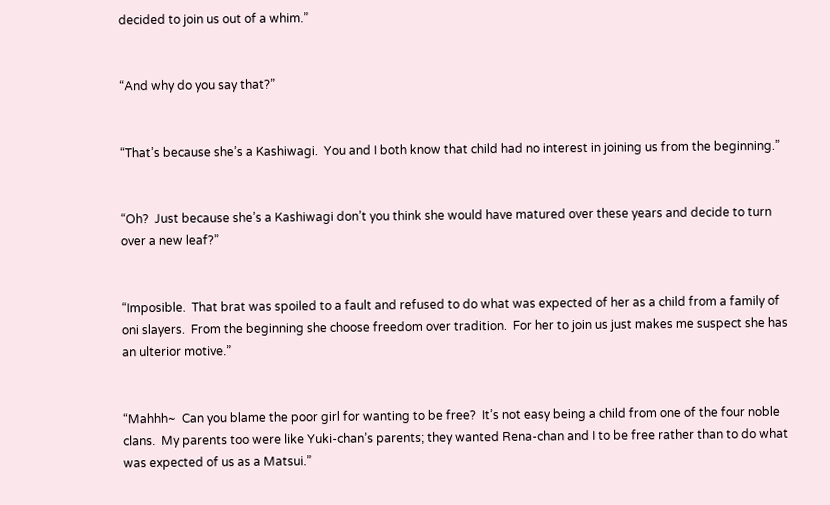decided to join us out of a whim.”


“And why do you say that?”


“That’s because she’s a Kashiwagi.  You and I both know that child had no interest in joining us from the beginning.”


“Oh?  Just because she’s a Kashiwagi don’t you think she would have matured over these years and decide to turn over a new leaf?”


“Imposible.  That brat was spoiled to a fault and refused to do what was expected of her as a child from a family of oni slayers.  From the beginning she choose freedom over tradition.  For her to join us just makes me suspect she has an ulterior motive.”


“Mahhh~  Can you blame the poor girl for wanting to be free?  It’s not easy being a child from one of the four noble clans.  My parents too were like Yuki-chan’s parents; they wanted Rena-chan and I to be free rather than to do what was expected of us as a Matsui.”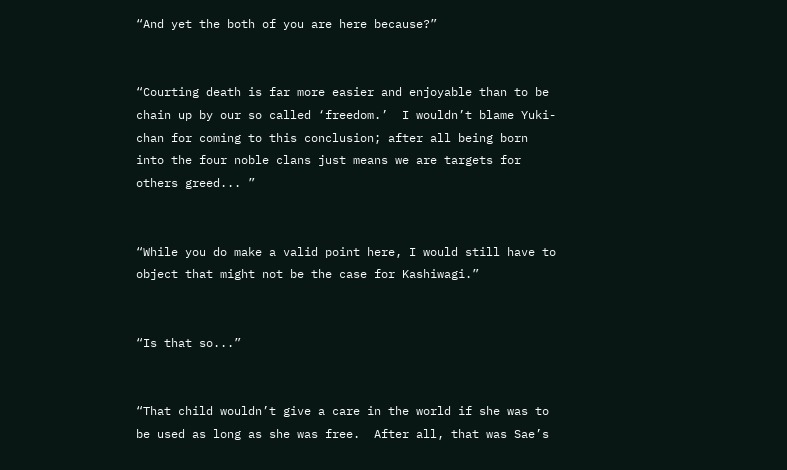“And yet the both of you are here because?”


“Courting death is far more easier and enjoyable than to be chain up by our so called ‘freedom.’  I wouldn’t blame Yuki-chan for coming to this conclusion; after all being born into the four noble clans just means we are targets for others greed... ”


“While you do make a valid point here, I would still have to object that might not be the case for Kashiwagi.”


“Is that so...”


“That child wouldn’t give a care in the world if she was to be used as long as she was free.  After all, that was Sae’s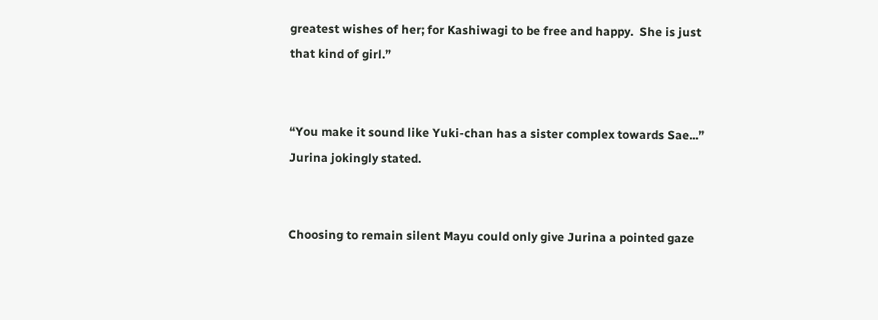greatest wishes of her; for Kashiwagi to be free and happy.  She is just that kind of girl.”


“You make it sound like Yuki-chan has a sister complex towards Sae...”  Jurina jokingly stated.


Choosing to remain silent Mayu could only give Jurina a pointed gaze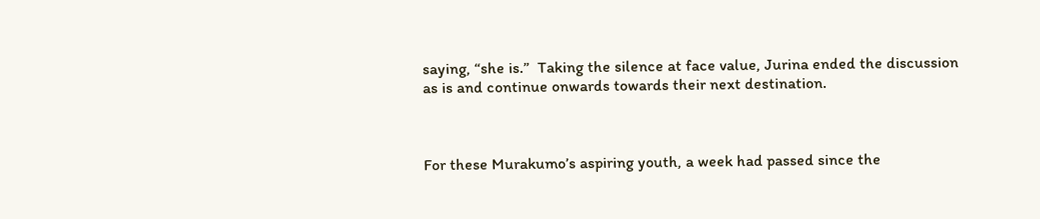saying, “she is.”  Taking the silence at face value, Jurina ended the discussion as is and continue onwards towards their next destination.



For these Murakumo’s aspiring youth, a week had passed since the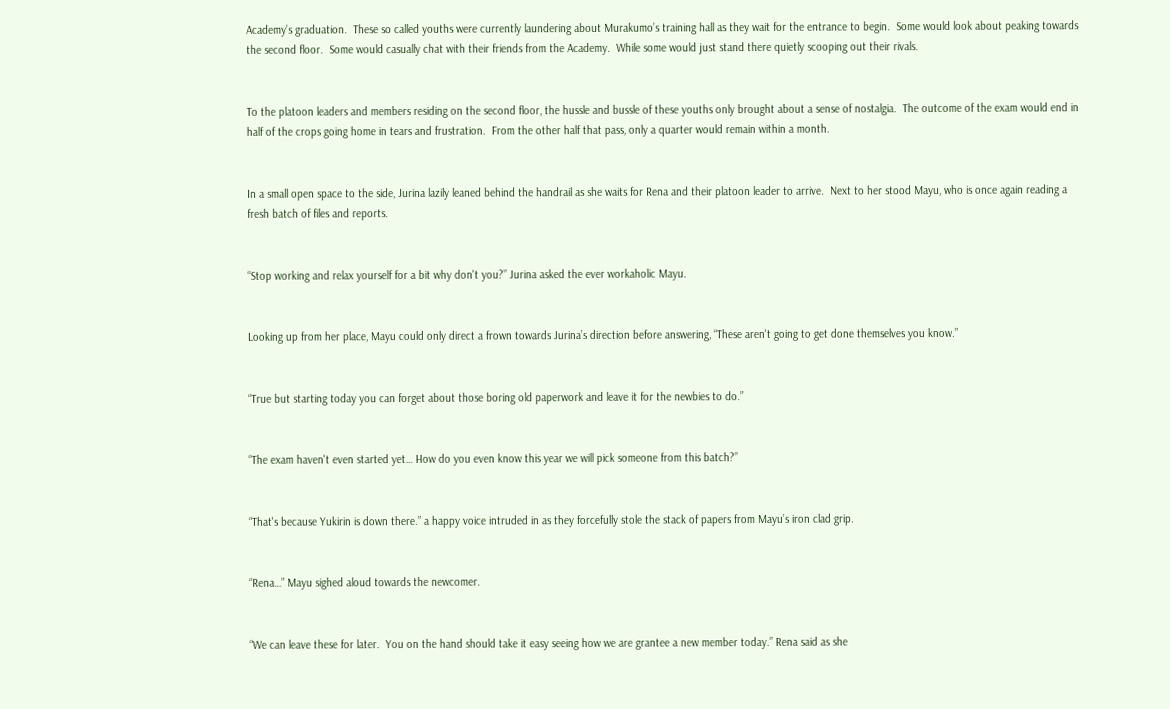Academy’s graduation.  These so called youths were currently laundering about Murakumo’s training hall as they wait for the entrance to begin.  Some would look about peaking towards the second floor.  Some would casually chat with their friends from the Academy.  While some would just stand there quietly scooping out their rivals.


To the platoon leaders and members residing on the second floor, the hussle and bussle of these youths only brought about a sense of nostalgia.  The outcome of the exam would end in half of the crops going home in tears and frustration.  From the other half that pass, only a quarter would remain within a month.


In a small open space to the side, Jurina lazily leaned behind the handrail as she waits for Rena and their platoon leader to arrive.  Next to her stood Mayu, who is once again reading a fresh batch of files and reports.


“Stop working and relax yourself for a bit why don't you?” Jurina asked the ever workaholic Mayu.


Looking up from her place, Mayu could only direct a frown towards Jurina’s direction before answering, “These aren't going to get done themselves you know.”


“True but starting today you can forget about those boring old paperwork and leave it for the newbies to do.”


“The exam haven't even started yet… How do you even know this year we will pick someone from this batch?”


“That's because Yukirin is down there.” a happy voice intruded in as they forcefully stole the stack of papers from Mayu’s iron clad grip.


“Rena…” Mayu sighed aloud towards the newcomer.


“We can leave these for later.  You on the hand should take it easy seeing how we are grantee a new member today.” Rena said as she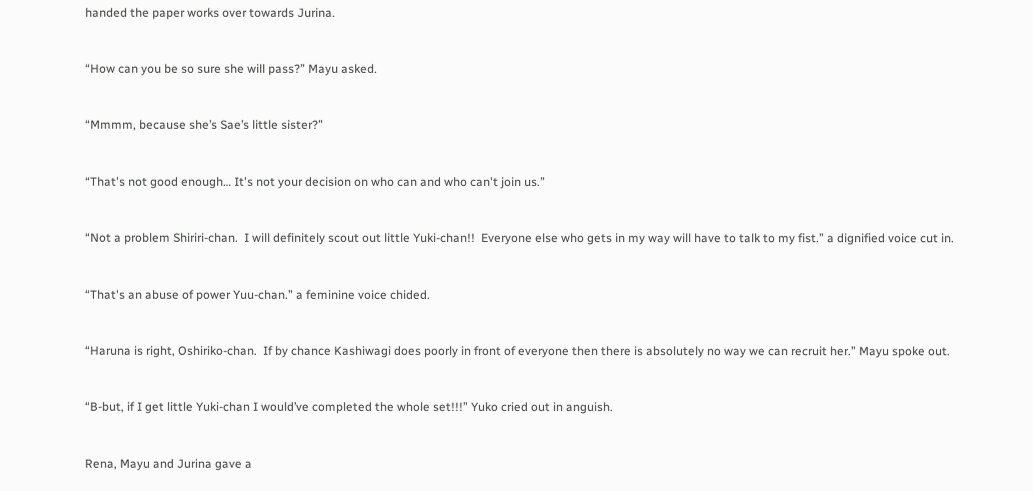handed the paper works over towards Jurina.


“How can you be so sure she will pass?” Mayu asked.


“Mmmm, because she’s Sae’s little sister?”


“That's not good enough… It's not your decision on who can and who can't join us.”


“Not a problem Shiriri-chan.  I will definitely scout out little Yuki-chan!!  Everyone else who gets in my way will have to talk to my fist.” a dignified voice cut in.


“That's an abuse of power Yuu-chan.” a feminine voice chided.


“Haruna is right, Oshiriko-chan.  If by chance Kashiwagi does poorly in front of everyone then there is absolutely no way we can recruit her.” Mayu spoke out.


“B-but, if I get little Yuki-chan I would’ve completed the whole set!!!” Yuko cried out in anguish.


Rena, Mayu and Jurina gave a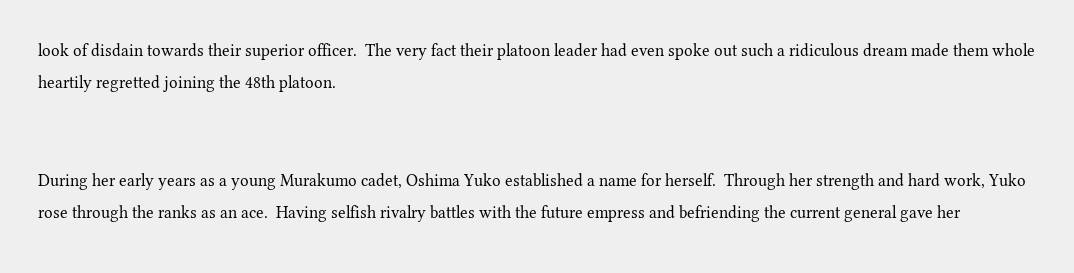look of disdain towards their superior officer.  The very fact their platoon leader had even spoke out such a ridiculous dream made them whole heartily regretted joining the 48th platoon.


During her early years as a young Murakumo cadet, Oshima Yuko established a name for herself.  Through her strength and hard work, Yuko rose through the ranks as an ace.  Having selfish rivalry battles with the future empress and befriending the current general gave her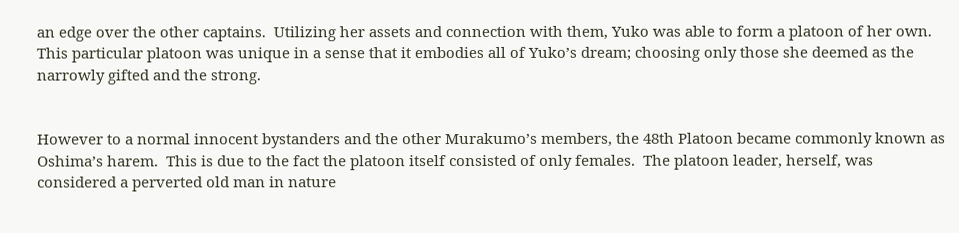an edge over the other captains.  Utilizing her assets and connection with them, Yuko was able to form a platoon of her own.  This particular platoon was unique in a sense that it embodies all of Yuko’s dream; choosing only those she deemed as the narrowly gifted and the strong.


However to a normal innocent bystanders and the other Murakumo’s members, the 48th Platoon became commonly known as Oshima’s harem.  This is due to the fact the platoon itself consisted of only females.  The platoon leader, herself, was considered a perverted old man in nature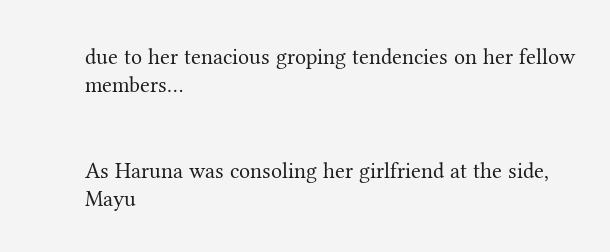due to her tenacious groping tendencies on her fellow members…


As Haruna was consoling her girlfriend at the side, Mayu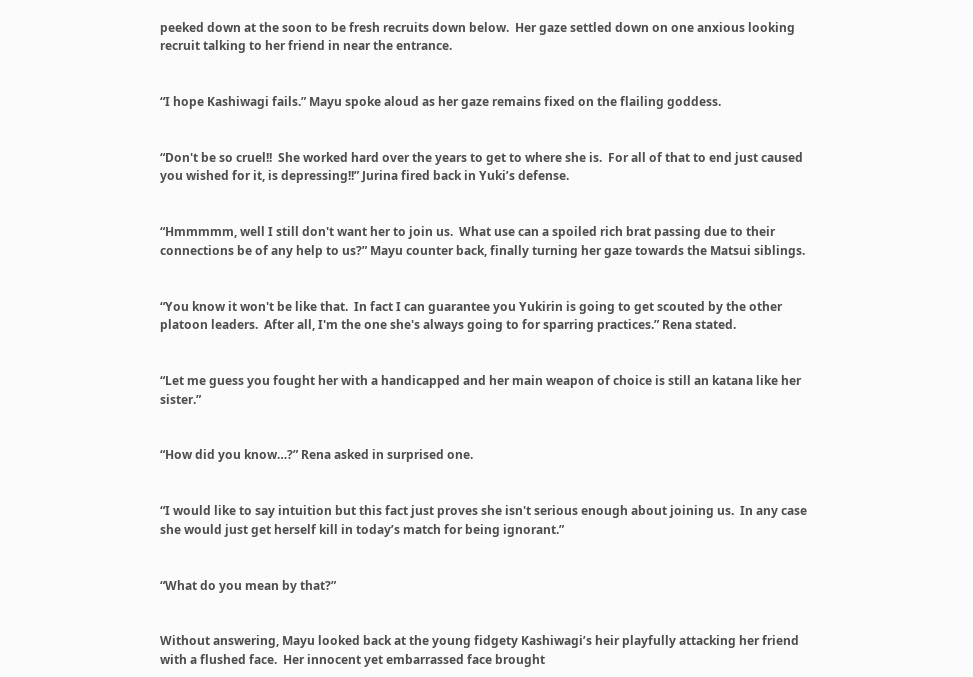peeked down at the soon to be fresh recruits down below.  Her gaze settled down on one anxious looking recruit talking to her friend in near the entrance.


“I hope Kashiwagi fails.” Mayu spoke aloud as her gaze remains fixed on the flailing goddess.


“Don't be so cruel!!  She worked hard over the years to get to where she is.  For all of that to end just caused you wished for it, is depressing!!” Jurina fired back in Yuki’s defense.


“Hmmmmm, well I still don't want her to join us.  What use can a spoiled rich brat passing due to their connections be of any help to us?” Mayu counter back, finally turning her gaze towards the Matsui siblings.


“You know it won't be like that.  In fact I can guarantee you Yukirin is going to get scouted by the other platoon leaders.  After all, I'm the one she's always going to for sparring practices.” Rena stated.


“Let me guess you fought her with a handicapped and her main weapon of choice is still an katana like her sister.”


“How did you know…?” Rena asked in surprised one.


“I would like to say intuition but this fact just proves she isn't serious enough about joining us.  In any case she would just get herself kill in today’s match for being ignorant.”


“What do you mean by that?”


Without answering, Mayu looked back at the young fidgety Kashiwagi’s heir playfully attacking her friend with a flushed face.  Her innocent yet embarrassed face brought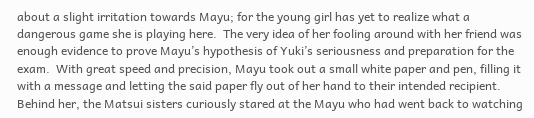about a slight irritation towards Mayu; for the young girl has yet to realize what a dangerous game she is playing here.  The very idea of her fooling around with her friend was enough evidence to prove Mayu’s hypothesis of Yuki’s seriousness and preparation for the exam.  With great speed and precision, Mayu took out a small white paper and pen, filling it with a message and letting the said paper fly out of her hand to their intended recipient.  Behind her, the Matsui sisters curiously stared at the Mayu who had went back to watching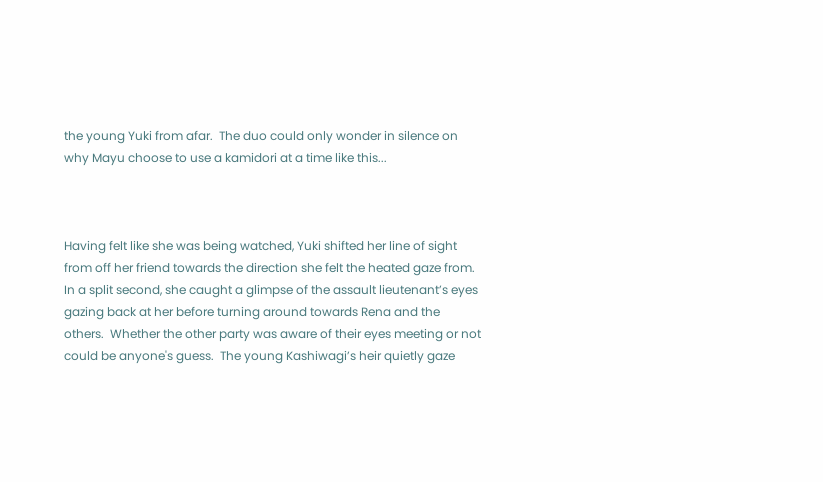the young Yuki from afar.  The duo could only wonder in silence on why Mayu choose to use a kamidori at a time like this...



Having felt like she was being watched, Yuki shifted her line of sight from off her friend towards the direction she felt the heated gaze from.  In a split second, she caught a glimpse of the assault lieutenant’s eyes gazing back at her before turning around towards Rena and the others.  Whether the other party was aware of their eyes meeting or not could be anyone's guess.  The young Kashiwagi’s heir quietly gaze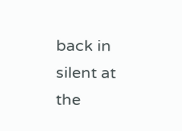back in silent at the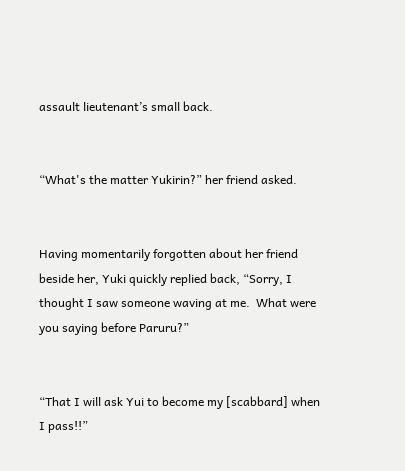assault lieutenant’s small back.


“What's the matter Yukirin?” her friend asked.


Having momentarily forgotten about her friend beside her, Yuki quickly replied back, “Sorry, I thought I saw someone waving at me.  What were you saying before Paruru?”


“That I will ask Yui to become my [scabbard] when I pass!!”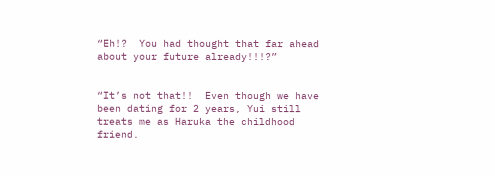“Eh!?  You had thought that far ahead about your future already!!!?”


“It’s not that!!  Even though we have been dating for 2 years, Yui still treats me as Haruka the childhood friend.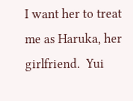I want her to treat me as Haruka, her girlfriend.  Yui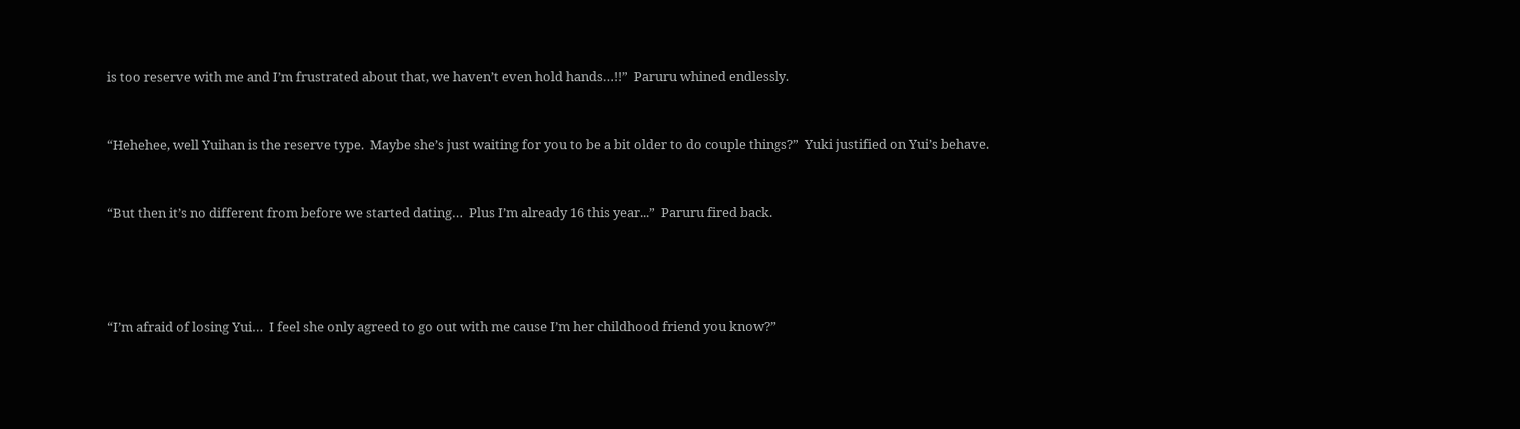is too reserve with me and I’m frustrated about that, we haven’t even hold hands…!!”  Paruru whined endlessly.


“Hehehee, well Yuihan is the reserve type.  Maybe she’s just waiting for you to be a bit older to do couple things?”  Yuki justified on Yui’s behave.


“But then it’s no different from before we started dating…  Plus I’m already 16 this year...”  Paruru fired back.




“I’m afraid of losing Yui…  I feel she only agreed to go out with me cause I’m her childhood friend you know?”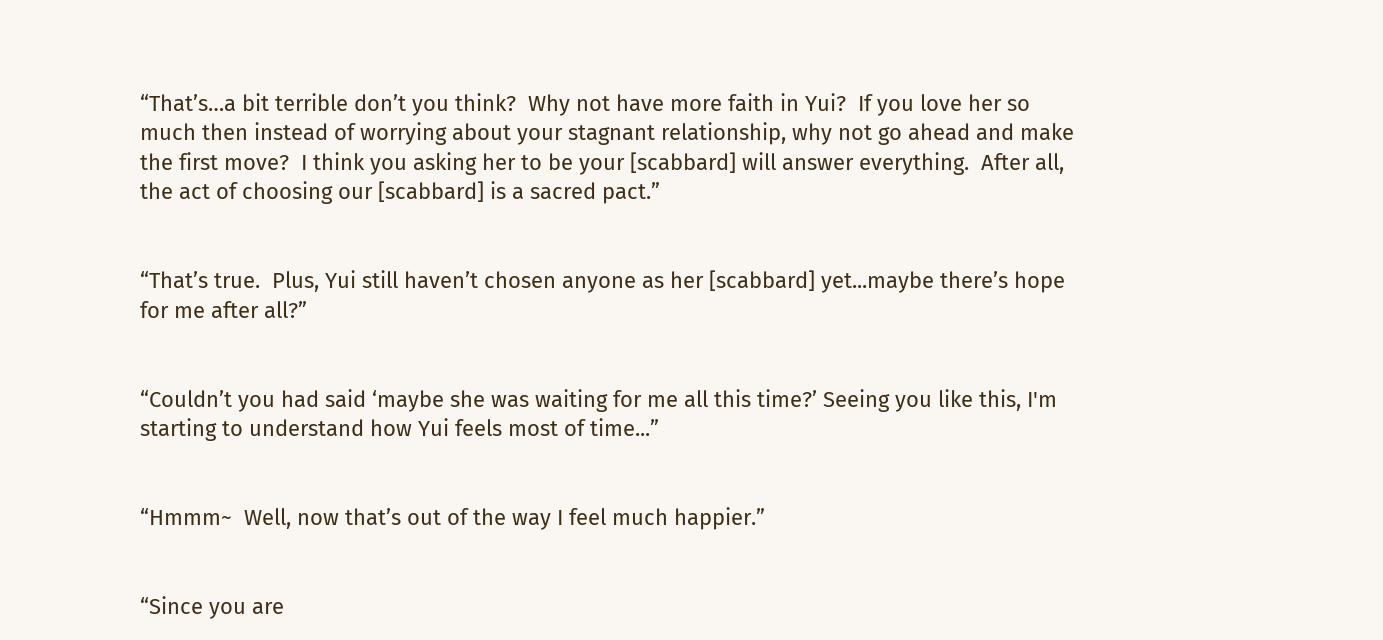“That’s…a bit terrible don’t you think?  Why not have more faith in Yui?  If you love her so much then instead of worrying about your stagnant relationship, why not go ahead and make the first move?  I think you asking her to be your [scabbard] will answer everything.  After all, the act of choosing our [scabbard] is a sacred pact.”


“That’s true.  Plus, Yui still haven’t chosen anyone as her [scabbard] yet...maybe there’s hope for me after all?”


“Couldn’t you had said ‘maybe she was waiting for me all this time?’ Seeing you like this, I'm starting to understand how Yui feels most of time...”


“Hmmm~  Well, now that’s out of the way I feel much happier.”


“Since you are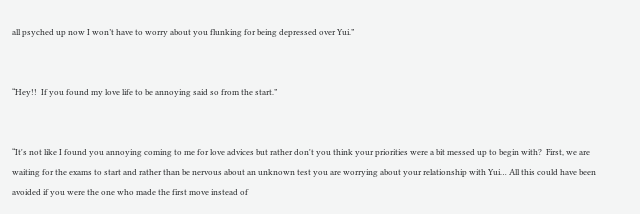all psyched up now I won’t have to worry about you flunking for being depressed over Yui.”


“Hey!!  If you found my love life to be annoying said so from the start.”


“It's not like I found you annoying coming to me for love advices but rather don't you think your priorities were a bit messed up to begin with?  First, we are waiting for the exams to start and rather than be nervous about an unknown test you are worrying about your relationship with Yui… All this could have been avoided if you were the one who made the first move instead of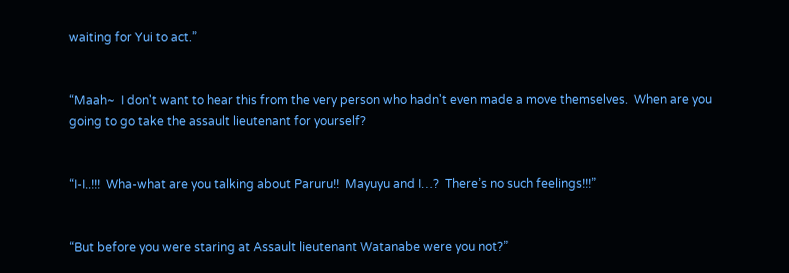waiting for Yui to act.”


“Maah~  I don't want to hear this from the very person who hadn't even made a move themselves.  When are you going to go take the assault lieutenant for yourself?


“I-I..!!!  Wha-what are you talking about Paruru!!  Mayuyu and I…?  There’s no such feelings!!!”


“But before you were staring at Assault lieutenant Watanabe were you not?”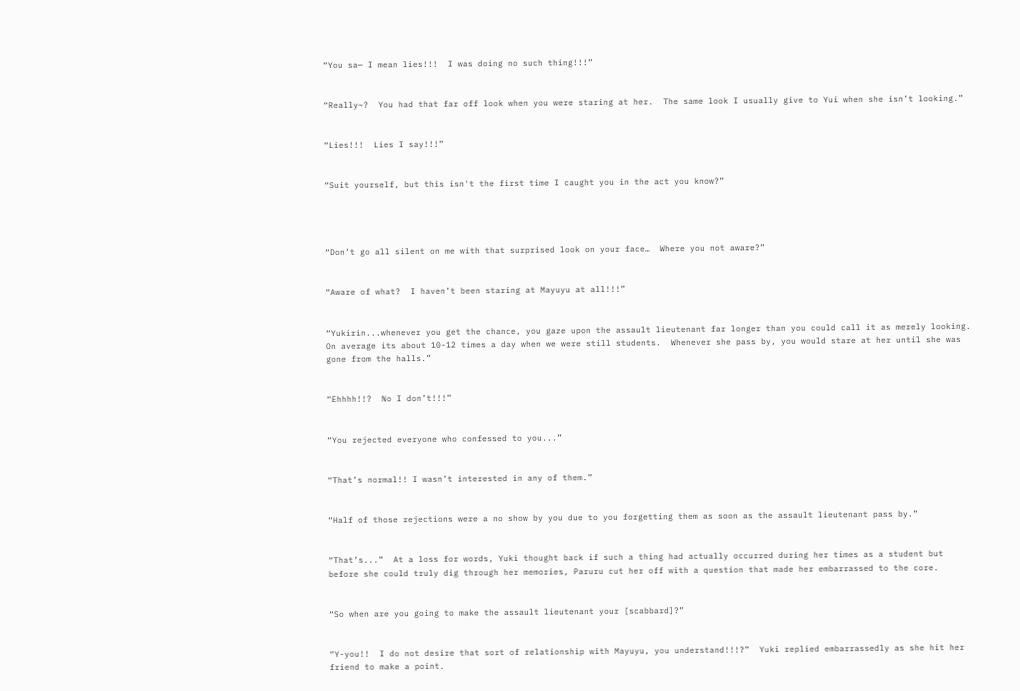“You sa— I mean lies!!!  I was doing no such thing!!!”


“Really~?  You had that far off look when you were staring at her.  The same look I usually give to Yui when she isn’t looking.”


“Lies!!!  Lies I say!!!”


“Suit yourself, but this isn't the first time I caught you in the act you know?”




“Don’t go all silent on me with that surprised look on your face…  Where you not aware?”


“Aware of what?  I haven’t been staring at Mayuyu at all!!!”


“Yukirin...whenever you get the chance, you gaze upon the assault lieutenant far longer than you could call it as merely looking.  On average its about 10-12 times a day when we were still students.  Whenever she pass by, you would stare at her until she was gone from the halls.”


“Ehhhh!!?  No I don’t!!!”


“You rejected everyone who confessed to you...”


“That’s normal!! I wasn’t interested in any of them.”


“Half of those rejections were a no show by you due to you forgetting them as soon as the assault lieutenant pass by.”


“That’s...”  At a loss for words, Yuki thought back if such a thing had actually occurred during her times as a student but before she could truly dig through her memories, Paruru cut her off with a question that made her embarrassed to the core.


“So when are you going to make the assault lieutenant your [scabbard]?”


“Y-you!!  I do not desire that sort of relationship with Mayuyu, you understand!!!?”  Yuki replied embarrassedly as she hit her friend to make a point.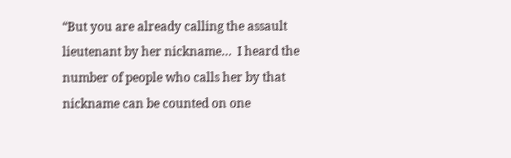“But you are already calling the assault lieutenant by her nickname…  I heard the number of people who calls her by that nickname can be counted on one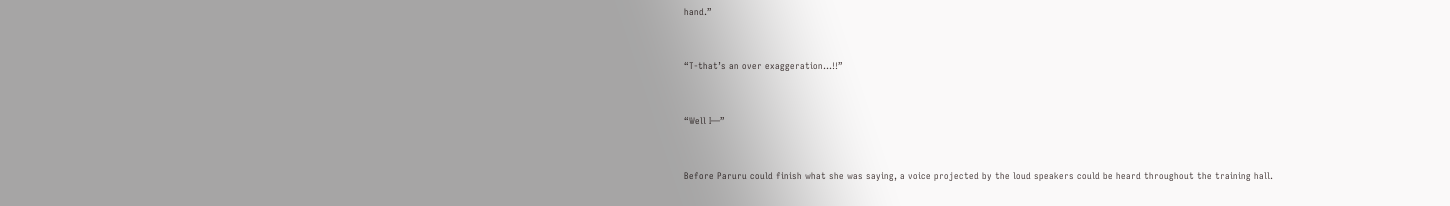hand.”


“T-that’s an over exaggeration…!!”


“Well I—”


Before Paruru could finish what she was saying, a voice projected by the loud speakers could be heard throughout the training hall.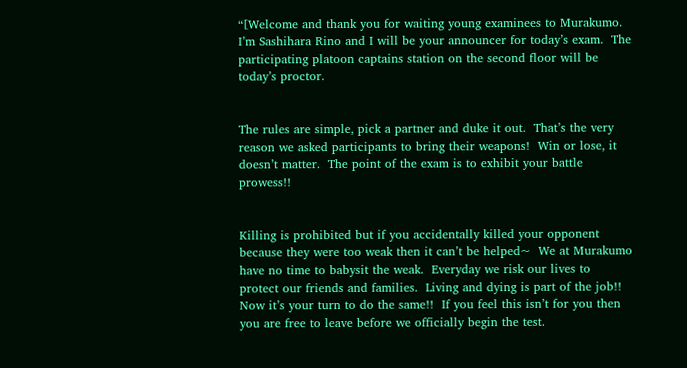“[Welcome and thank you for waiting young examinees to Murakumo. I’m Sashihara Rino and I will be your announcer for today’s exam.  The participating platoon captains station on the second floor will be today’s proctor.


The rules are simple, pick a partner and duke it out.  That’s the very reason we asked participants to bring their weapons!  Win or lose, it doesn’t matter.  The point of the exam is to exhibit your battle prowess!!


Killing is prohibited but if you accidentally killed your opponent because they were too weak then it can’t be helped~  We at Murakumo have no time to babysit the weak.  Everyday we risk our lives to protect our friends and families.  Living and dying is part of the job!!  Now it’s your turn to do the same!!  If you feel this isn’t for you then you are free to leave before we officially begin the test.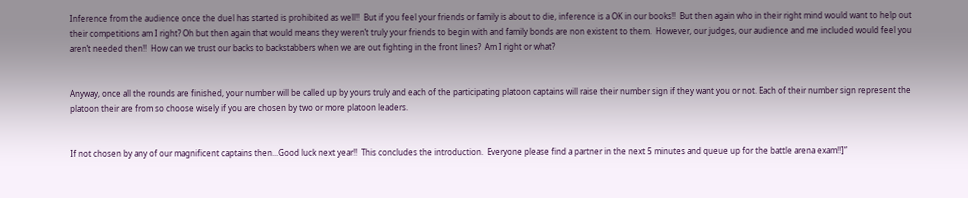Inference from the audience once the duel has started is prohibited as well!!  But if you feel your friends or family is about to die, inference is a OK in our books!!  But then again who in their right mind would want to help out their competitions am I right? Oh but then again that would means they weren’t truly your friends to begin with and family bonds are non existent to them.  However, our judges, our audience and me included would feel you aren’t needed then!!  How can we trust our backs to backstabbers when we are out fighting in the front lines?  Am I right or what?


Anyway, once all the rounds are finished, your number will be called up by yours truly and each of the participating platoon captains will raise their number sign if they want you or not. Each of their number sign represent the platoon their are from so choose wisely if you are chosen by two or more platoon leaders.


If not chosen by any of our magnificent captains then...Good luck next year!!  This concludes the introduction.  Everyone please find a partner in the next 5 minutes and queue up for the battle arena exam!!]”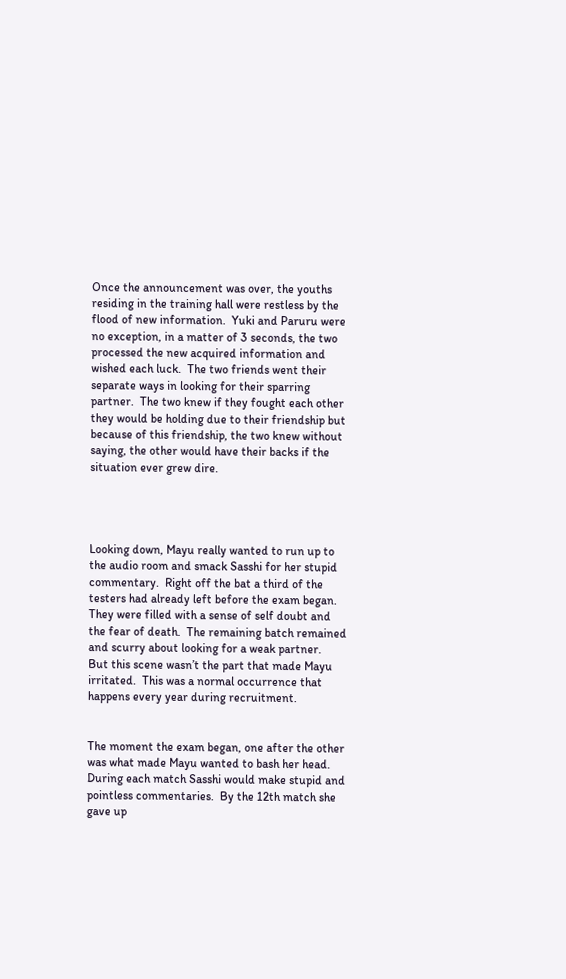Once the announcement was over, the youths residing in the training hall were restless by the flood of new information.  Yuki and Paruru were no exception, in a matter of 3 seconds, the two processed the new acquired information and wished each luck.  The two friends went their separate ways in looking for their sparring partner.  The two knew if they fought each other they would be holding due to their friendship but because of this friendship, the two knew without saying, the other would have their backs if the situation ever grew dire.




Looking down, Mayu really wanted to run up to the audio room and smack Sasshi for her stupid commentary.  Right off the bat a third of the testers had already left before the exam began.  They were filled with a sense of self doubt and the fear of death.  The remaining batch remained and scurry about looking for a weak partner.  But this scene wasn’t the part that made Mayu irritated.  This was a normal occurrence that happens every year during recruitment.


The moment the exam began, one after the other was what made Mayu wanted to bash her head.  During each match Sasshi would make stupid and pointless commentaries.  By the 12th match she gave up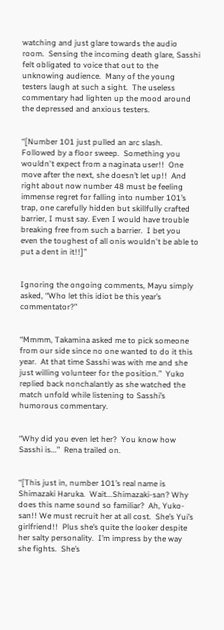watching and just glare towards the audio room.  Sensing the incoming death glare, Sasshi felt obligated to voice that out to the unknowing audience.  Many of the young testers laugh at such a sight.  The useless commentary had lighten up the mood around the depressed and anxious testers.


“[Number 101 just pulled an arc slash.  Followed by a floor sweep.  Something you wouldn't expect from a naginata user!!  One move after the next, she doesn’t let up!!  And right about now number 48 must be feeling immense regret for falling into number 101’s trap, one carefully hidden but skillfully crafted barrier, I must say. Even I would have trouble breaking free from such a barrier.  I bet you even the toughest of all onis wouldn't be able to put a dent in it!!]”


Ignoring the ongoing comments, Mayu simply asked, “Who let this idiot be this year’s commentator?”


“Mmmm, Takamina asked me to pick someone from our side since no one wanted to do it this year.  At that time Sasshi was with me and she just willing volunteer for the position.”  Yuko replied back nonchalantly as she watched the match unfold while listening to Sasshi’s humorous commentary.


“Why did you even let her?  You know how Sasshi is...”  Rena trailed on.


“[This just in, number 101’s real name is Shimazaki Haruka.  Wait...Shimazaki-san? Why does this name sound so familiar?  Ah, Yuko-san!! We must recruit her at all cost.  She’s Yui’s girlfriend!!  Plus she’s quite the looker despite her salty personality.  I’m impress by the way she fights.  She’s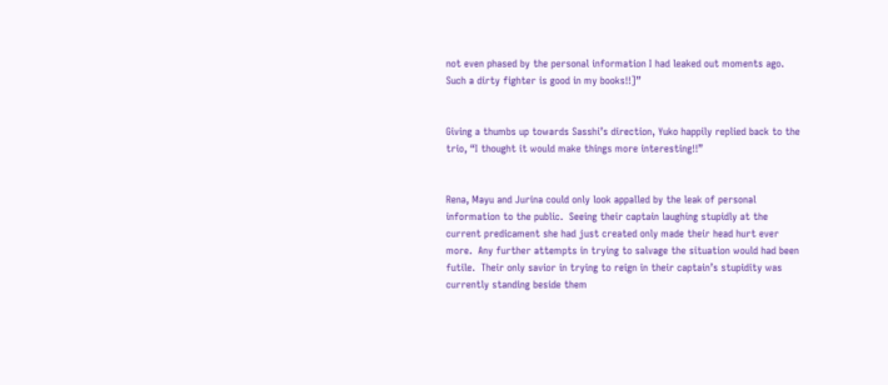not even phased by the personal information I had leaked out moments ago.  Such a dirty fighter is good in my books!!]”


Giving a thumbs up towards Sasshi’s direction, Yuko happily replied back to the trio, “I thought it would make things more interesting!!”


Rena, Mayu and Jurina could only look appalled by the leak of personal information to the public.  Seeing their captain laughing stupidly at the current predicament she had just created only made their head hurt ever more.  Any further attempts in trying to salvage the situation would had been futile.  Their only savior in trying to reign in their captain’s stupidity was currently standing beside them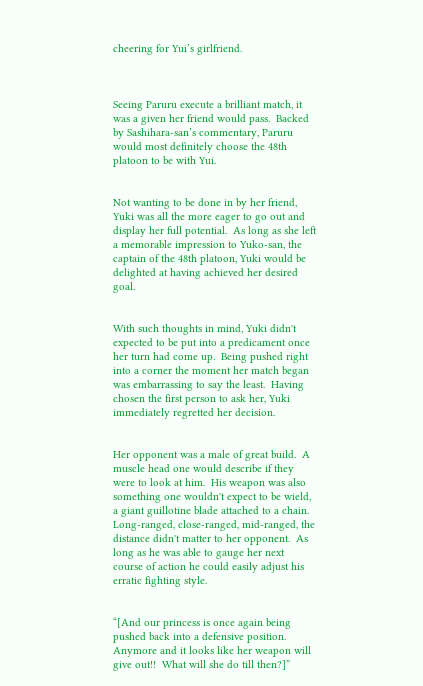cheering for Yui’s girlfriend.



Seeing Paruru execute a brilliant match, it was a given her friend would pass.  Backed by Sashihara-san’s commentary, Paruru would most definitely choose the 48th platoon to be with Yui.


Not wanting to be done in by her friend, Yuki was all the more eager to go out and display her full potential.  As long as she left a memorable impression to Yuko-san, the captain of the 48th platoon, Yuki would be delighted at having achieved her desired goal.


With such thoughts in mind, Yuki didn't expected to be put into a predicament once her turn had come up.  Being pushed right into a corner the moment her match began was embarrassing to say the least.  Having chosen the first person to ask her, Yuki immediately regretted her decision.


Her opponent was a male of great build.  A muscle head one would describe if they were to look at him.  His weapon was also something one wouldn't expect to be wield, a giant guillotine blade attached to a chain.  Long-ranged, close-ranged, mid-ranged, the distance didn't matter to her opponent.  As long as he was able to gauge her next course of action he could easily adjust his erratic fighting style.


“[And our princess is once again being pushed back into a defensive position.  Anymore and it looks like her weapon will give out!!  What will she do till then?]”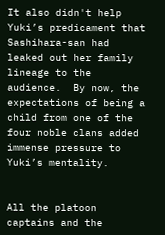It also didn't help Yuki’s predicament that Sashihara-san had leaked out her family lineage to the audience.  By now, the expectations of being a child from one of the four noble clans added immense pressure to Yuki’s mentality.


All the platoon captains and the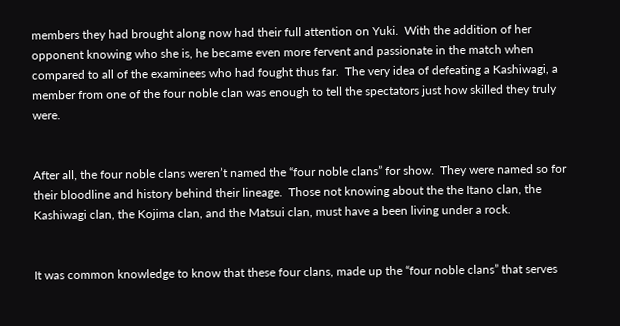members they had brought along now had their full attention on Yuki.  With the addition of her opponent knowing who she is, he became even more fervent and passionate in the match when compared to all of the examinees who had fought thus far.  The very idea of defeating a Kashiwagi, a member from one of the four noble clan was enough to tell the spectators just how skilled they truly were.


After all, the four noble clans weren’t named the “four noble clans” for show.  They were named so for their bloodline and history behind their lineage.  Those not knowing about the the Itano clan, the Kashiwagi clan, the Kojima clan, and the Matsui clan, must have a been living under a rock.


It was common knowledge to know that these four clans, made up the “four noble clans” that serves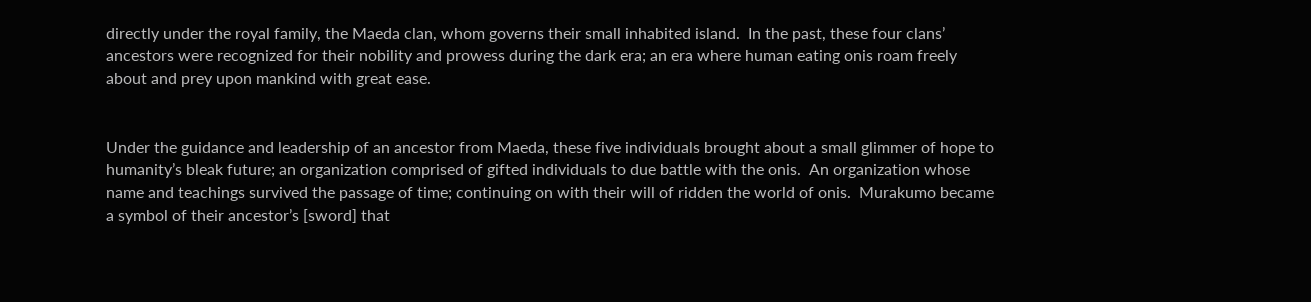directly under the royal family, the Maeda clan, whom governs their small inhabited island.  In the past, these four clans’ ancestors were recognized for their nobility and prowess during the dark era; an era where human eating onis roam freely about and prey upon mankind with great ease.


Under the guidance and leadership of an ancestor from Maeda, these five individuals brought about a small glimmer of hope to humanity’s bleak future; an organization comprised of gifted individuals to due battle with the onis.  An organization whose name and teachings survived the passage of time; continuing on with their will of ridden the world of onis.  Murakumo became a symbol of their ancestor’s [sword] that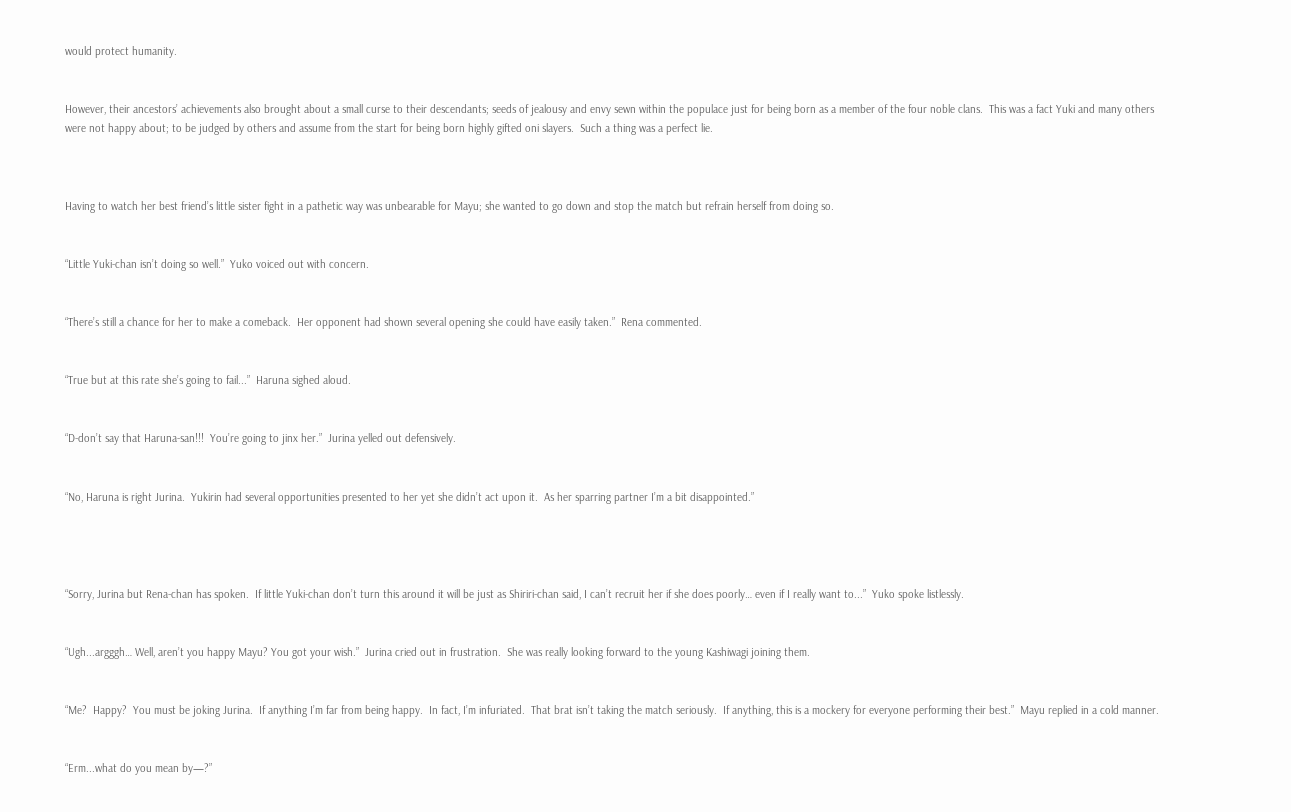would protect humanity.


However, their ancestors’ achievements also brought about a small curse to their descendants; seeds of jealousy and envy sewn within the populace just for being born as a member of the four noble clans.  This was a fact Yuki and many others were not happy about; to be judged by others and assume from the start for being born highly gifted oni slayers.  Such a thing was a perfect lie.



Having to watch her best friend’s little sister fight in a pathetic way was unbearable for Mayu; she wanted to go down and stop the match but refrain herself from doing so.


“Little Yuki-chan isn’t doing so well.”  Yuko voiced out with concern.


“There’s still a chance for her to make a comeback.  Her opponent had shown several opening she could have easily taken.”  Rena commented.


“True but at this rate she’s going to fail...”  Haruna sighed aloud.


“D-don’t say that Haruna-san!!!  You’re going to jinx her.”  Jurina yelled out defensively.


“No, Haruna is right Jurina.  Yukirin had several opportunities presented to her yet she didn’t act upon it.  As her sparring partner I’m a bit disappointed.”




“Sorry, Jurina but Rena-chan has spoken.  If little Yuki-chan don’t turn this around it will be just as Shiriri-chan said, I can’t recruit her if she does poorly… even if I really want to...”  Yuko spoke listlessly.


“Ugh...argggh… Well, aren’t you happy Mayu? You got your wish.”  Jurina cried out in frustration.  She was really looking forward to the young Kashiwagi joining them.


“Me?  Happy?  You must be joking Jurina.  If anything I’m far from being happy.  In fact, I’m infuriated.  That brat isn’t taking the match seriously.  If anything, this is a mockery for everyone performing their best.”  Mayu replied in a cold manner.


“Erm...what do you mean by—?”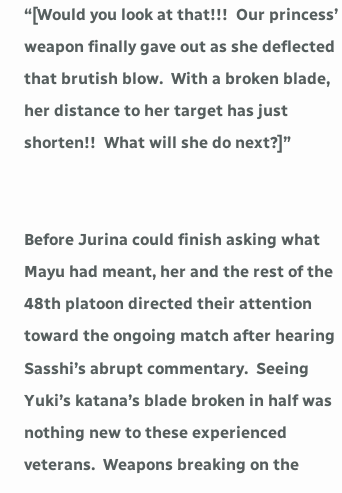“[Would you look at that!!!  Our princess’ weapon finally gave out as she deflected that brutish blow.  With a broken blade, her distance to her target has just shorten!!  What will she do next?]”


Before Jurina could finish asking what Mayu had meant, her and the rest of the 48th platoon directed their attention toward the ongoing match after hearing Sasshi’s abrupt commentary.  Seeing Yuki’s katana’s blade broken in half was nothing new to these experienced veterans.  Weapons breaking on the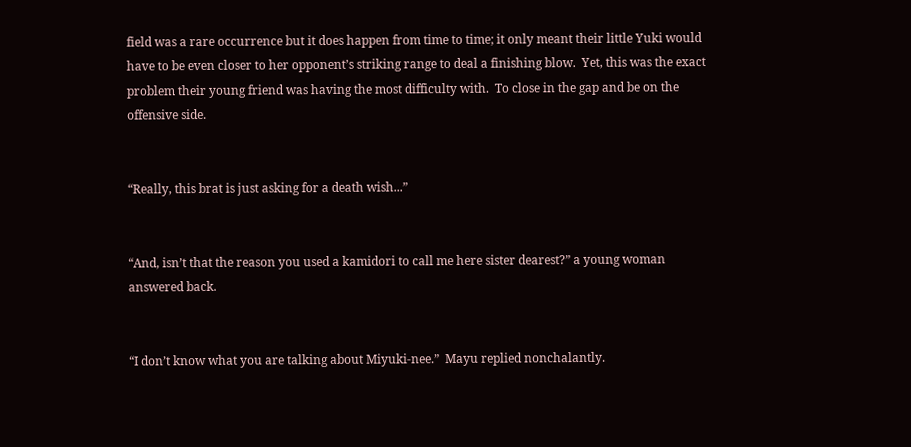field was a rare occurrence but it does happen from time to time; it only meant their little Yuki would have to be even closer to her opponent’s striking range to deal a finishing blow.  Yet, this was the exact problem their young friend was having the most difficulty with.  To close in the gap and be on the offensive side.


“Really, this brat is just asking for a death wish...”


“And, isn’t that the reason you used a kamidori to call me here sister dearest?” a young woman answered back.


“I don’t know what you are talking about Miyuki-nee.”  Mayu replied nonchalantly.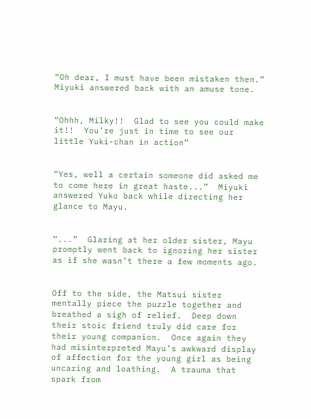“Oh dear, I must have been mistaken then.”  Miyuki answered back with an amuse tone.


“Ohhh, Milky!!  Glad to see you could make it!!  You’re just in time to see our little Yuki-chan in action”


“Yes, well a certain someone did asked me to come here in great haste...”  Miyuki answered Yuko back while directing her glance to Mayu.


“...”  Glaring at her older sister, Mayu promptly went back to ignoring her sister as if she wasn’t there a few moments ago.


Off to the side, the Matsui sister mentally piece the puzzle together and breathed a sigh of relief.  Deep down their stoic friend truly did care for their young companion.  Once again they had misinterpreted Mayu’s awkward display of affection for the young girl as being uncaring and loathing.  A trauma that spark from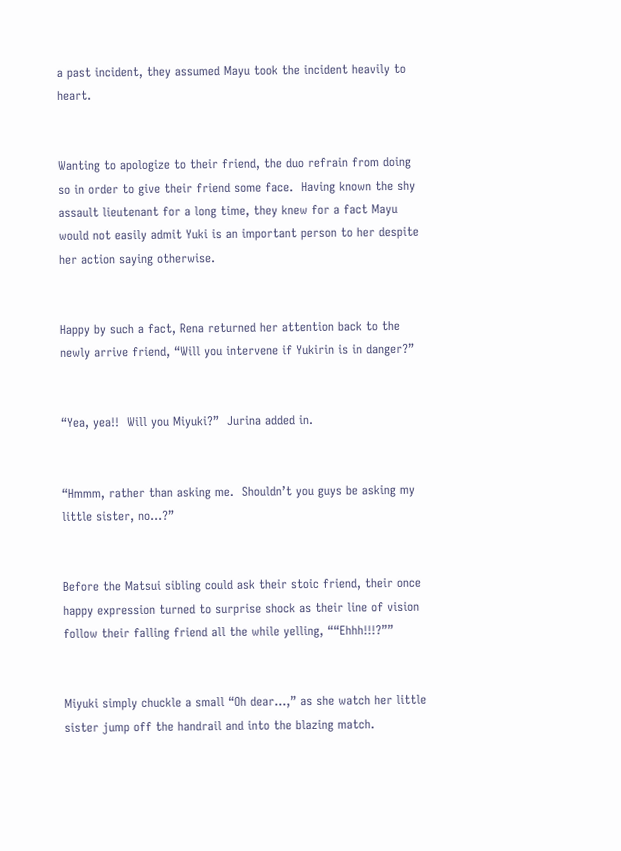a past incident, they assumed Mayu took the incident heavily to heart.


Wanting to apologize to their friend, the duo refrain from doing so in order to give their friend some face.  Having known the shy assault lieutenant for a long time, they knew for a fact Mayu would not easily admit Yuki is an important person to her despite her action saying otherwise.


Happy by such a fact, Rena returned her attention back to the newly arrive friend, “Will you intervene if Yukirin is in danger?”


“Yea, yea!!  Will you Miyuki?”  Jurina added in.


“Hmmm, rather than asking me.  Shouldn’t you guys be asking my little sister, no…?”


Before the Matsui sibling could ask their stoic friend, their once happy expression turned to surprise shock as their line of vision follow their falling friend all the while yelling, ““Ehhh!!!?””


Miyuki simply chuckle a small “Oh dear…,” as she watch her little sister jump off the handrail and into the blazing match.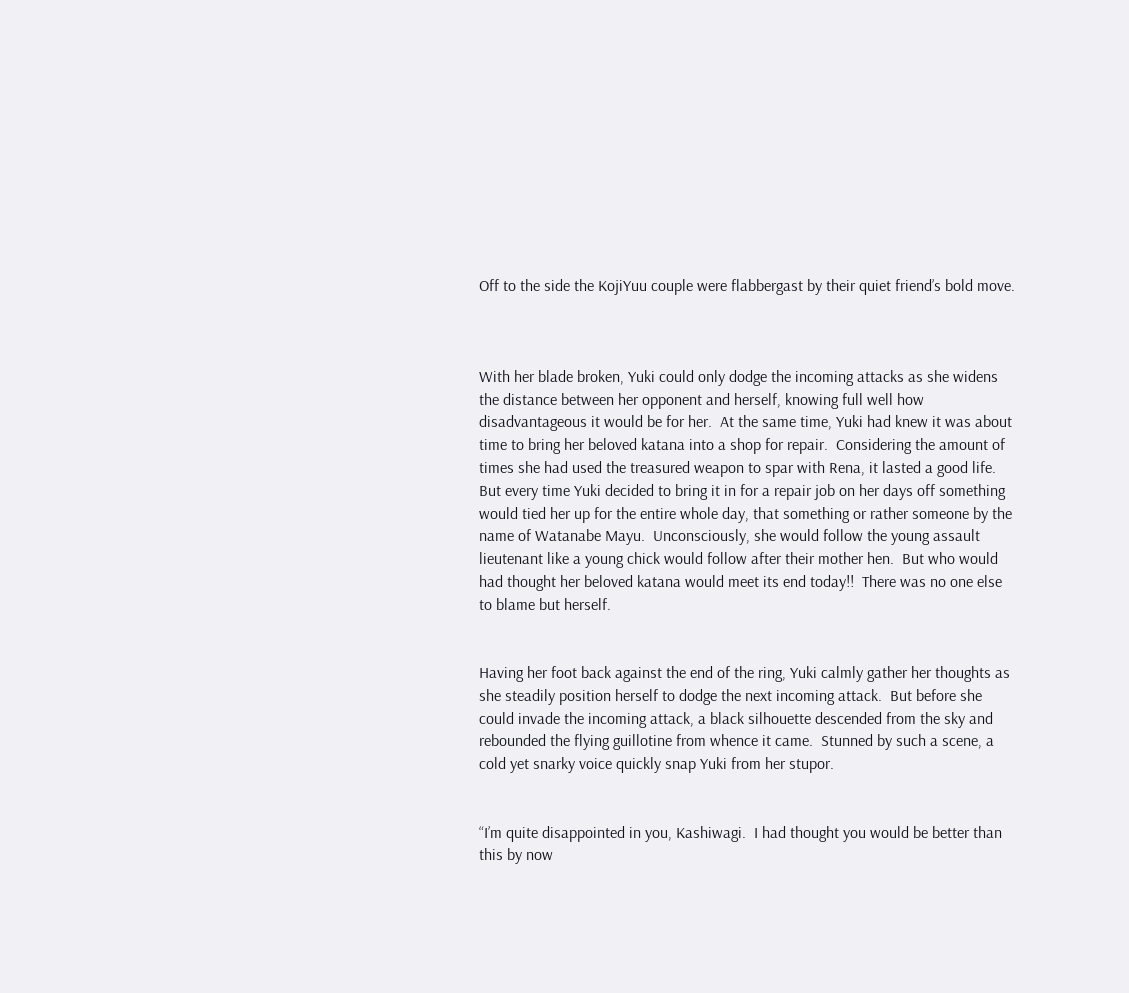Off to the side the KojiYuu couple were flabbergast by their quiet friend’s bold move.



With her blade broken, Yuki could only dodge the incoming attacks as she widens the distance between her opponent and herself, knowing full well how disadvantageous it would be for her.  At the same time, Yuki had knew it was about time to bring her beloved katana into a shop for repair.  Considering the amount of times she had used the treasured weapon to spar with Rena, it lasted a good life.  But every time Yuki decided to bring it in for a repair job on her days off something would tied her up for the entire whole day, that something or rather someone by the name of Watanabe Mayu.  Unconsciously, she would follow the young assault lieutenant like a young chick would follow after their mother hen.  But who would had thought her beloved katana would meet its end today!!  There was no one else to blame but herself.


Having her foot back against the end of the ring, Yuki calmly gather her thoughts as she steadily position herself to dodge the next incoming attack.  But before she could invade the incoming attack, a black silhouette descended from the sky and rebounded the flying guillotine from whence it came.  Stunned by such a scene, a cold yet snarky voice quickly snap Yuki from her stupor.


“I’m quite disappointed in you, Kashiwagi.  I had thought you would be better than this by now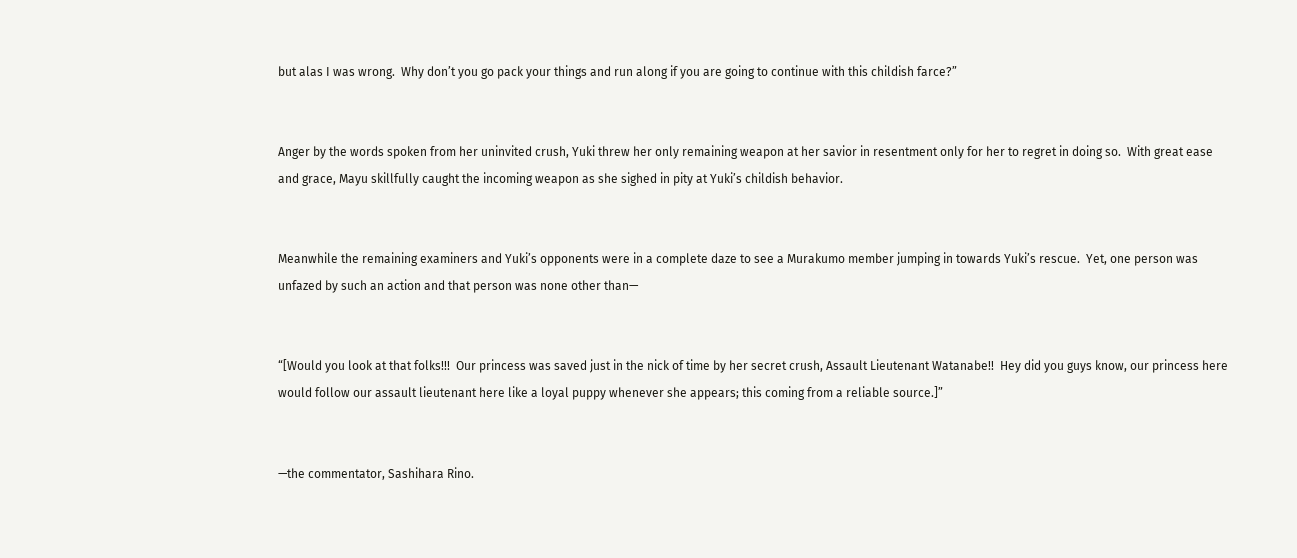but alas I was wrong.  Why don’t you go pack your things and run along if you are going to continue with this childish farce?”


Anger by the words spoken from her uninvited crush, Yuki threw her only remaining weapon at her savior in resentment only for her to regret in doing so.  With great ease and grace, Mayu skillfully caught the incoming weapon as she sighed in pity at Yuki’s childish behavior.


Meanwhile the remaining examiners and Yuki’s opponents were in a complete daze to see a Murakumo member jumping in towards Yuki’s rescue.  Yet, one person was unfazed by such an action and that person was none other than—


“[Would you look at that folks!!!  Our princess was saved just in the nick of time by her secret crush, Assault Lieutenant Watanabe!!  Hey did you guys know, our princess here would follow our assault lieutenant here like a loyal puppy whenever she appears; this coming from a reliable source.]”


—the commentator, Sashihara Rino.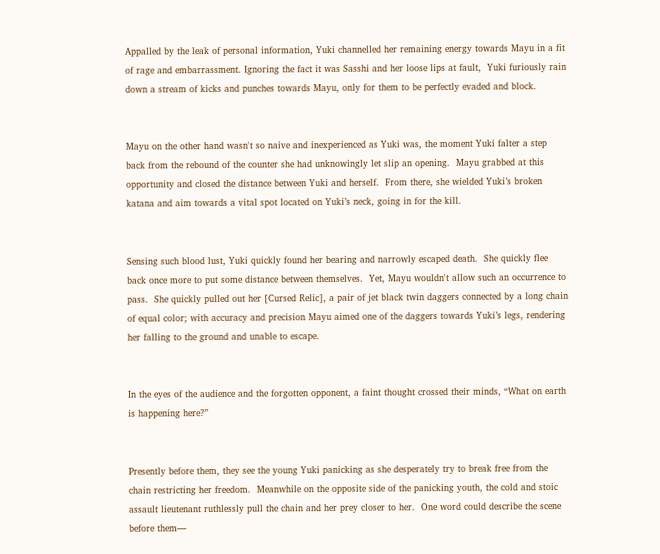Appalled by the leak of personal information, Yuki channelled her remaining energy towards Mayu in a fit of rage and embarrassment. Ignoring the fact it was Sasshi and her loose lips at fault,  Yuki furiously rain down a stream of kicks and punches towards Mayu, only for them to be perfectly evaded and block.


Mayu on the other hand wasn't so naive and inexperienced as Yuki was, the moment Yuki falter a step back from the rebound of the counter she had unknowingly let slip an opening.  Mayu grabbed at this opportunity and closed the distance between Yuki and herself.  From there, she wielded Yuki’s broken katana and aim towards a vital spot located on Yuki’s neck, going in for the kill.


Sensing such blood lust, Yuki quickly found her bearing and narrowly escaped death.  She quickly flee back once more to put some distance between themselves.  Yet, Mayu wouldn't allow such an occurrence to pass.  She quickly pulled out her [Cursed Relic], a pair of jet black twin daggers connected by a long chain of equal color; with accuracy and precision Mayu aimed one of the daggers towards Yuki’s legs, rendering her falling to the ground and unable to escape.


In the eyes of the audience and the forgotten opponent, a faint thought crossed their minds, “What on earth is happening here?”


Presently before them, they see the young Yuki panicking as she desperately try to break free from the chain restricting her freedom.  Meanwhile on the opposite side of the panicking youth, the cold and stoic assault lieutenant ruthlessly pull the chain and her prey closer to her.  One word could describe the scene before them—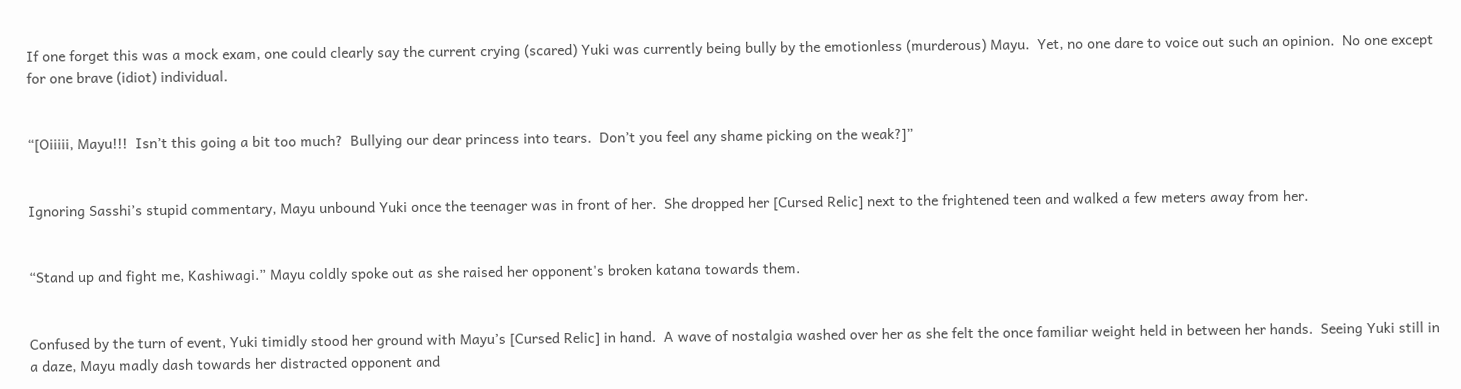If one forget this was a mock exam, one could clearly say the current crying (scared) Yuki was currently being bully by the emotionless (murderous) Mayu.  Yet, no one dare to voice out such an opinion.  No one except for one brave (idiot) individual.


“[Oiiiii, Mayu!!!  Isn’t this going a bit too much?  Bullying our dear princess into tears.  Don’t you feel any shame picking on the weak?]”


Ignoring Sasshi’s stupid commentary, Mayu unbound Yuki once the teenager was in front of her.  She dropped her [Cursed Relic] next to the frightened teen and walked a few meters away from her.


“Stand up and fight me, Kashiwagi.” Mayu coldly spoke out as she raised her opponent's broken katana towards them.


Confused by the turn of event, Yuki timidly stood her ground with Mayu’s [Cursed Relic] in hand.  A wave of nostalgia washed over her as she felt the once familiar weight held in between her hands.  Seeing Yuki still in a daze, Mayu madly dash towards her distracted opponent and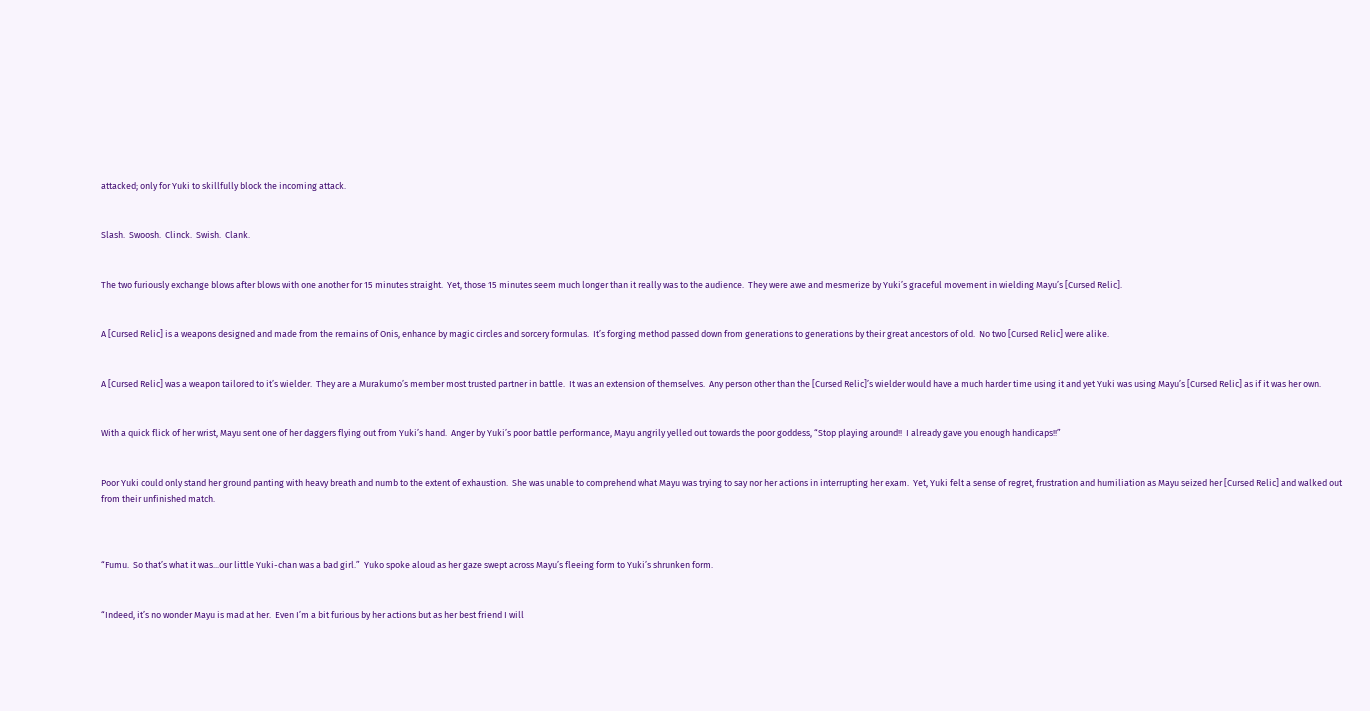attacked; only for Yuki to skillfully block the incoming attack.


Slash.  Swoosh.  Clinck.  Swish.  Clank.


The two furiously exchange blows after blows with one another for 15 minutes straight.  Yet, those 15 minutes seem much longer than it really was to the audience.  They were awe and mesmerize by Yuki’s graceful movement in wielding Mayu’s [Cursed Relic].


A [Cursed Relic] is a weapons designed and made from the remains of Onis, enhance by magic circles and sorcery formulas.  It’s forging method passed down from generations to generations by their great ancestors of old.  No two [Cursed Relic] were alike.


A [Cursed Relic] was a weapon tailored to it’s wielder.  They are a Murakumo’s member most trusted partner in battle.  It was an extension of themselves.  Any person other than the [Cursed Relic]’s wielder would have a much harder time using it and yet Yuki was using Mayu’s [Cursed Relic] as if it was her own.


With a quick flick of her wrist, Mayu sent one of her daggers flying out from Yuki’s hand.  Anger by Yuki’s poor battle performance, Mayu angrily yelled out towards the poor goddess, “Stop playing around!!  I already gave you enough handicaps!!”


Poor Yuki could only stand her ground panting with heavy breath and numb to the extent of exhaustion.  She was unable to comprehend what Mayu was trying to say nor her actions in interrupting her exam.  Yet, Yuki felt a sense of regret, frustration and humiliation as Mayu seized her [Cursed Relic] and walked out from their unfinished match.



“Fumu.  So that’s what it was...our little Yuki-chan was a bad girl.”  Yuko spoke aloud as her gaze swept across Mayu’s fleeing form to Yuki’s shrunken form.


“Indeed, it’s no wonder Mayu is mad at her.  Even I’m a bit furious by her actions but as her best friend I will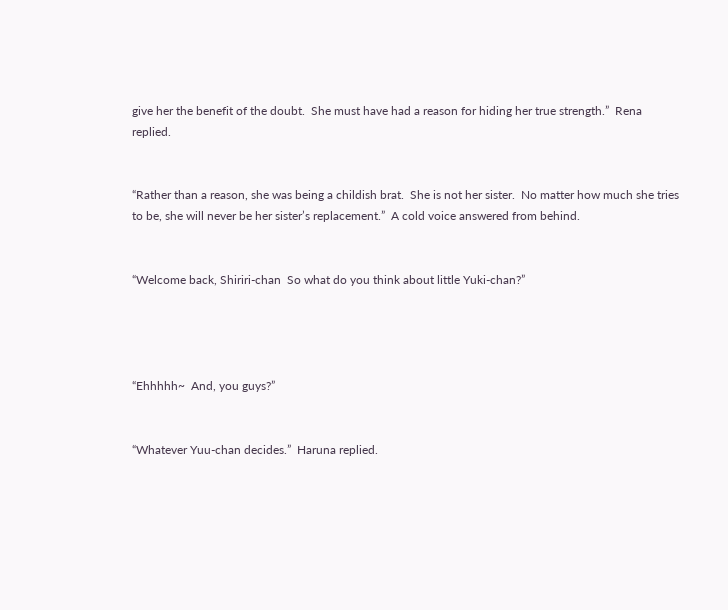give her the benefit of the doubt.  She must have had a reason for hiding her true strength.”  Rena replied.


“Rather than a reason, she was being a childish brat.  She is not her sister.  No matter how much she tries to be, she will never be her sister’s replacement.”  A cold voice answered from behind.


“Welcome back, Shiriri-chan  So what do you think about little Yuki-chan?”




“Ehhhhh~  And, you guys?”


“Whatever Yuu-chan decides.”  Haruna replied.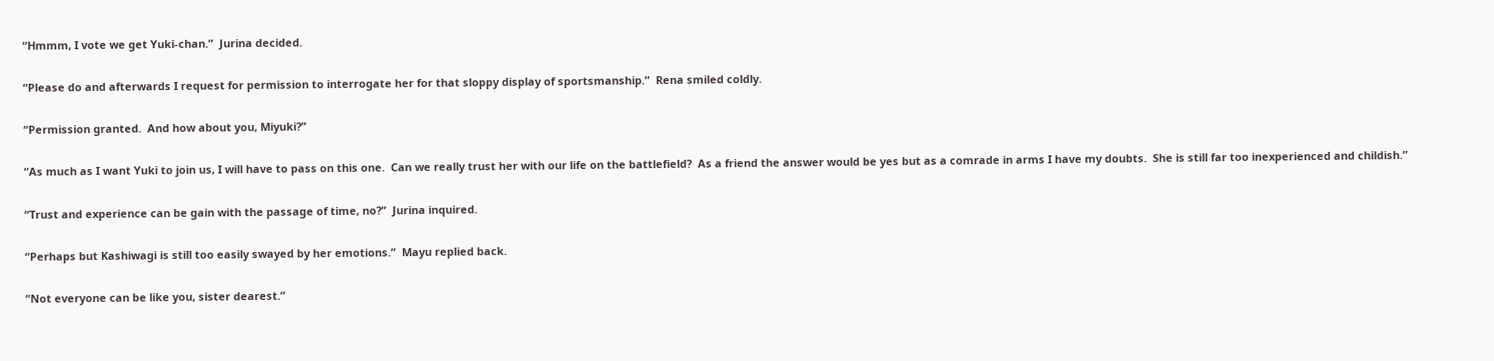“Hmmm, I vote we get Yuki-chan.”  Jurina decided.


“Please do and afterwards I request for permission to interrogate her for that sloppy display of sportsmanship.”  Rena smiled coldly.


“Permission granted.  And how about you, Miyuki?”


“As much as I want Yuki to join us, I will have to pass on this one.  Can we really trust her with our life on the battlefield?  As a friend the answer would be yes but as a comrade in arms I have my doubts.  She is still far too inexperienced and childish.”


“Trust and experience can be gain with the passage of time, no?”  Jurina inquired.


“Perhaps but Kashiwagi is still too easily swayed by her emotions.”  Mayu replied back.


“Not everyone can be like you, sister dearest.”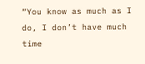“You know as much as I do, I don’t have much time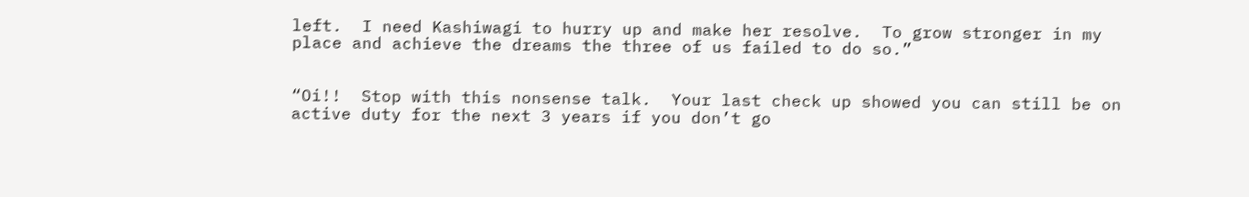left.  I need Kashiwagi to hurry up and make her resolve.  To grow stronger in my place and achieve the dreams the three of us failed to do so.”


“Oi!!  Stop with this nonsense talk.  Your last check up showed you can still be on active duty for the next 3 years if you don’t go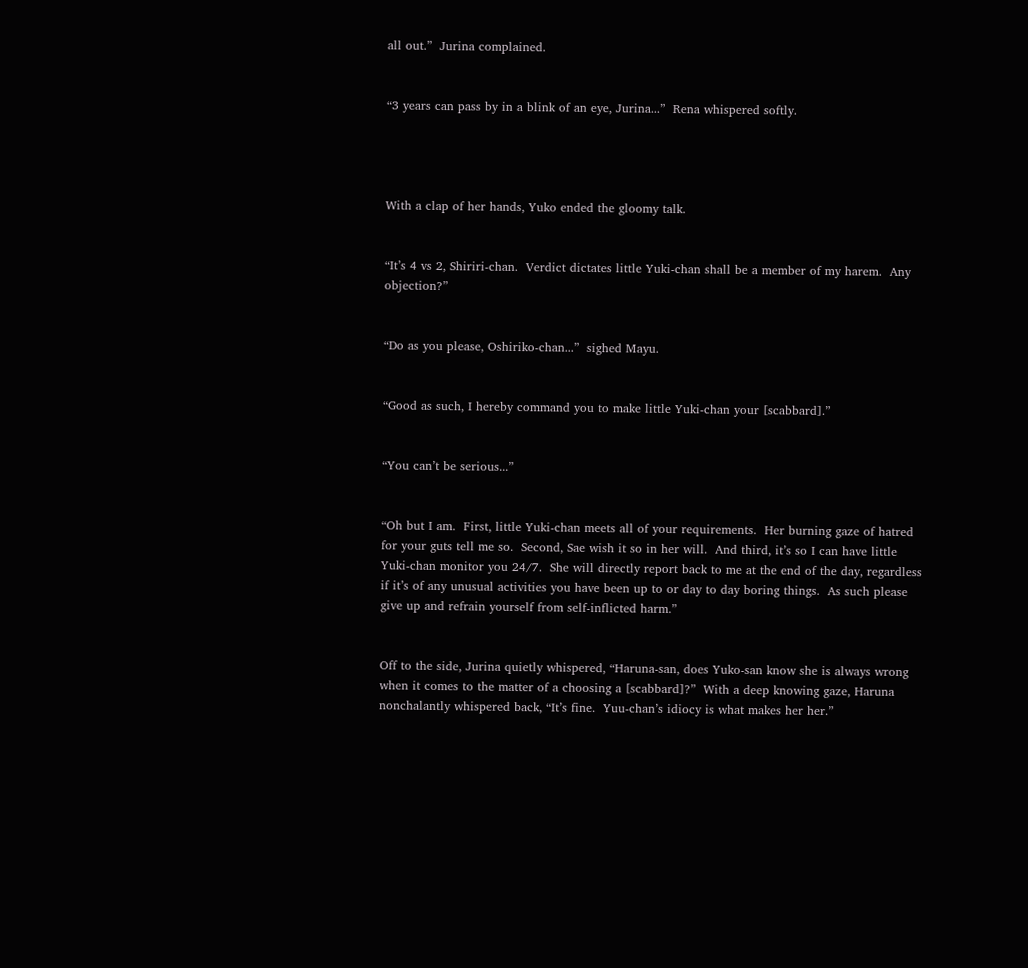all out.”  Jurina complained.


“3 years can pass by in a blink of an eye, Jurina...”  Rena whispered softly.




With a clap of her hands, Yuko ended the gloomy talk.


“It’s 4 vs 2, Shiriri-chan.  Verdict dictates little Yuki-chan shall be a member of my harem.  Any objection?”


“Do as you please, Oshiriko-chan...”  sighed Mayu.


“Good as such, I hereby command you to make little Yuki-chan your [scabbard].”


“You can’t be serious...”


“Oh but I am.  First, little Yuki-chan meets all of your requirements.  Her burning gaze of hatred for your guts tell me so.  Second, Sae wish it so in her will.  And third, it’s so I can have little Yuki-chan monitor you 24/7.  She will directly report back to me at the end of the day, regardless if it’s of any unusual activities you have been up to or day to day boring things.  As such please give up and refrain yourself from self-inflicted harm.”


Off to the side, Jurina quietly whispered, “Haruna-san, does Yuko-san know she is always wrong when it comes to the matter of a choosing a [scabbard]?”  With a deep knowing gaze, Haruna nonchalantly whispered back, “It’s fine.  Yuu-chan’s idiocy is what makes her her.”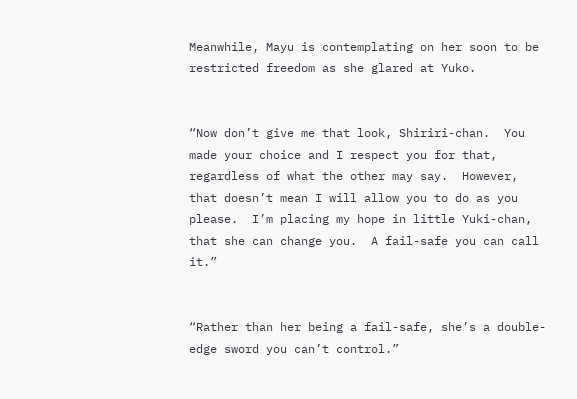Meanwhile, Mayu is contemplating on her soon to be restricted freedom as she glared at Yuko.


“Now don’t give me that look, Shiriri-chan.  You made your choice and I respect you for that, regardless of what the other may say.  However, that doesn’t mean I will allow you to do as you please.  I’m placing my hope in little Yuki-chan, that she can change you.  A fail-safe you can call it.”


“Rather than her being a fail-safe, she’s a double-edge sword you can’t control.”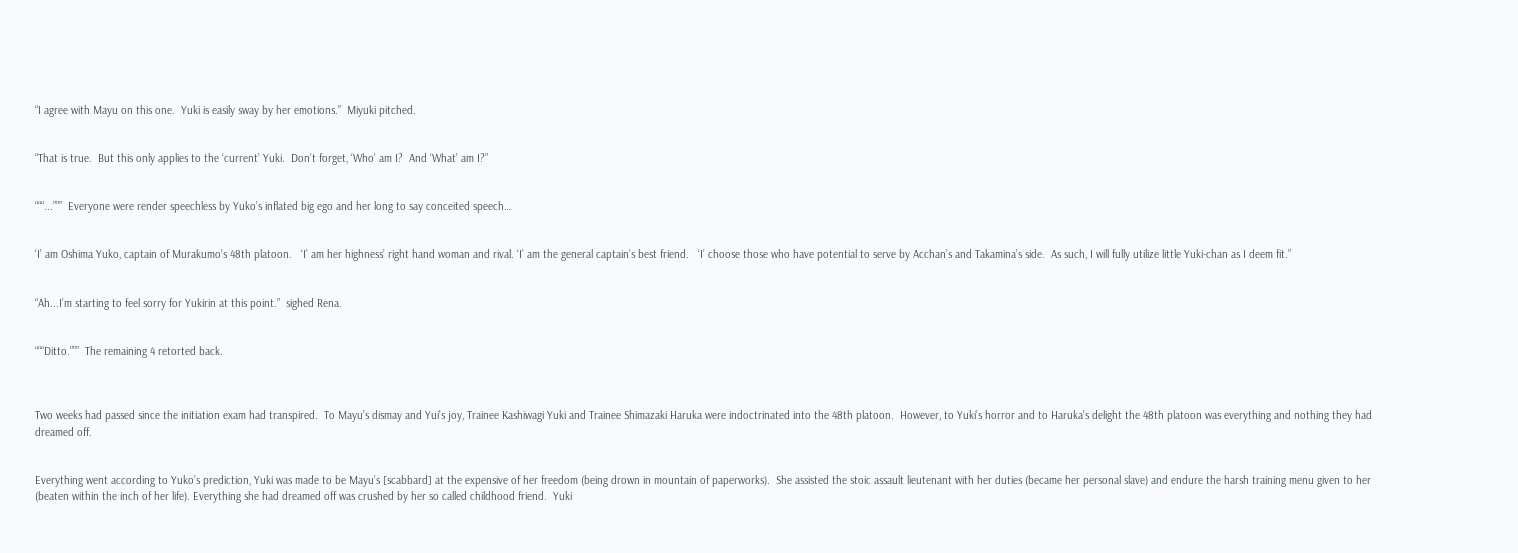“I agree with Mayu on this one.  Yuki is easily sway by her emotions.”  Miyuki pitched.


“That is true.  But this only applies to the ‘current’ Yuki.  Don’t forget, ‘Who’ am I?  And ‘What’ am I?”


“““...”””  Everyone were render speechless by Yuko’s inflated big ego and her long to say conceited speech…


‘I’ am Oshima Yuko, captain of Murakumo’s 48th platoon.   ‘I’ am her highness’ right hand woman and rival. ‘I’ am the general captain’s best friend.   ‘I’ choose those who have potential to serve by Acchan’s and Takamina’s side.  As such, I will fully utilize little Yuki-chan as I deem fit.”


“Ah...I’m starting to feel sorry for Yukirin at this point.”  sighed Rena.


“““Ditto.”””  The remaining 4 retorted back.



Two weeks had passed since the initiation exam had transpired.  To Mayu’s dismay and Yui’s joy, Trainee Kashiwagi Yuki and Trainee Shimazaki Haruka were indoctrinated into the 48th platoon.  However, to Yuki’s horror and to Haruka’s delight the 48th platoon was everything and nothing they had dreamed off.


Everything went according to Yuko’s prediction, Yuki was made to be Mayu’s [scabbard] at the expensive of her freedom (being drown in mountain of paperworks).  She assisted the stoic assault lieutenant with her duties (became her personal slave) and endure the harsh training menu given to her (beaten within the inch of her life). Everything she had dreamed off was crushed by her so called childhood friend.  Yuki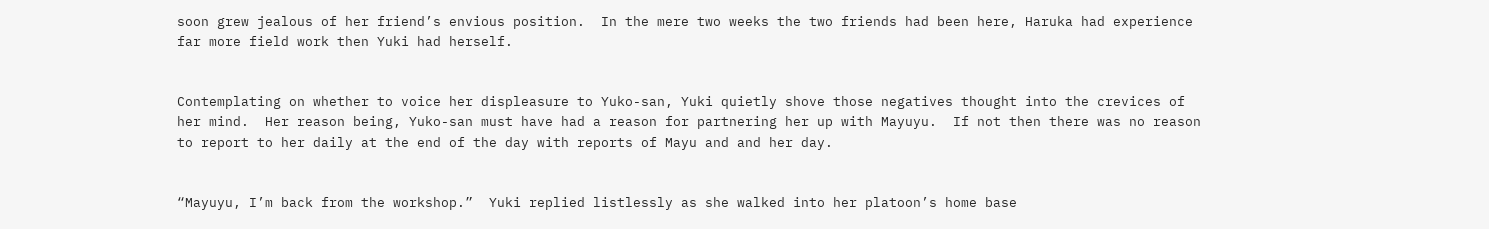soon grew jealous of her friend’s envious position.  In the mere two weeks the two friends had been here, Haruka had experience far more field work then Yuki had herself.


Contemplating on whether to voice her displeasure to Yuko-san, Yuki quietly shove those negatives thought into the crevices of her mind.  Her reason being, Yuko-san must have had a reason for partnering her up with Mayuyu.  If not then there was no reason to report to her daily at the end of the day with reports of Mayu and and her day.


“Mayuyu, I’m back from the workshop.”  Yuki replied listlessly as she walked into her platoon’s home base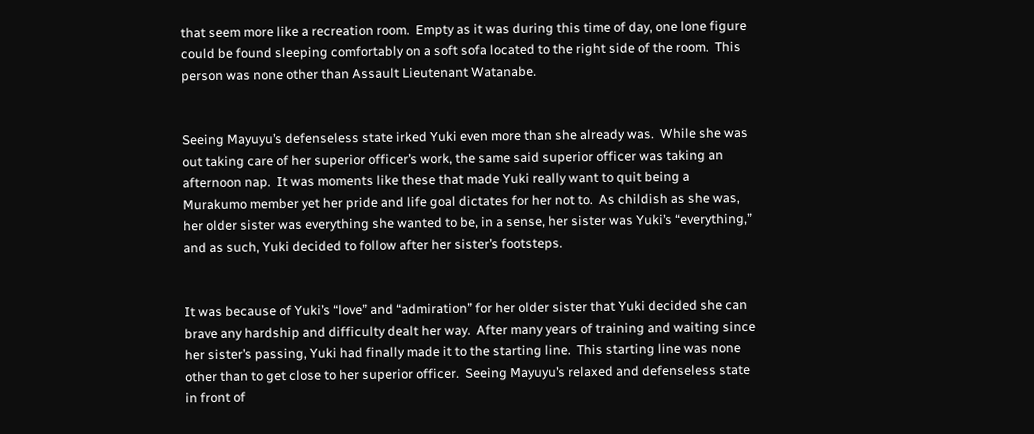that seem more like a recreation room.  Empty as it was during this time of day, one lone figure could be found sleeping comfortably on a soft sofa located to the right side of the room.  This person was none other than Assault Lieutenant Watanabe.


Seeing Mayuyu’s defenseless state irked Yuki even more than she already was.  While she was out taking care of her superior officer’s work, the same said superior officer was taking an afternoon nap.  It was moments like these that made Yuki really want to quit being a Murakumo member yet her pride and life goal dictates for her not to.  As childish as she was, her older sister was everything she wanted to be, in a sense, her sister was Yuki’s “everything,” and as such, Yuki decided to follow after her sister’s footsteps.


It was because of Yuki’s “love” and “admiration” for her older sister that Yuki decided she can brave any hardship and difficulty dealt her way.  After many years of training and waiting since her sister’s passing, Yuki had finally made it to the starting line.  This starting line was none other than to get close to her superior officer.  Seeing Mayuyu’s relaxed and defenseless state in front of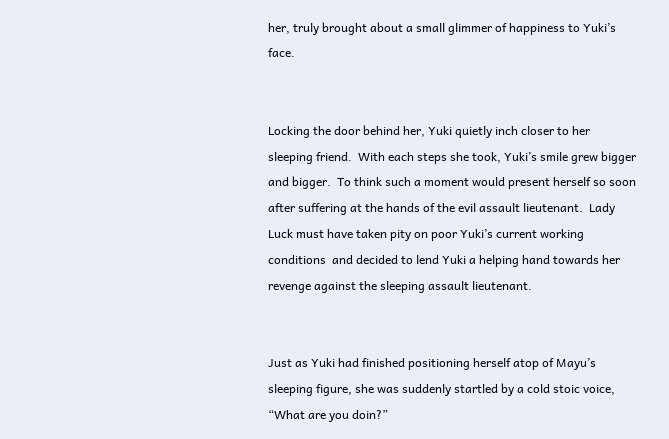her, truly brought about a small glimmer of happiness to Yuki’s face.


Locking the door behind her, Yuki quietly inch closer to her sleeping friend.  With each steps she took, Yuki’s smile grew bigger and bigger.  To think such a moment would present herself so soon after suffering at the hands of the evil assault lieutenant.  Lady Luck must have taken pity on poor Yuki’s current working conditions  and decided to lend Yuki a helping hand towards her revenge against the sleeping assault lieutenant.


Just as Yuki had finished positioning herself atop of Mayu’s sleeping figure, she was suddenly startled by a cold stoic voice, “What are you doin?”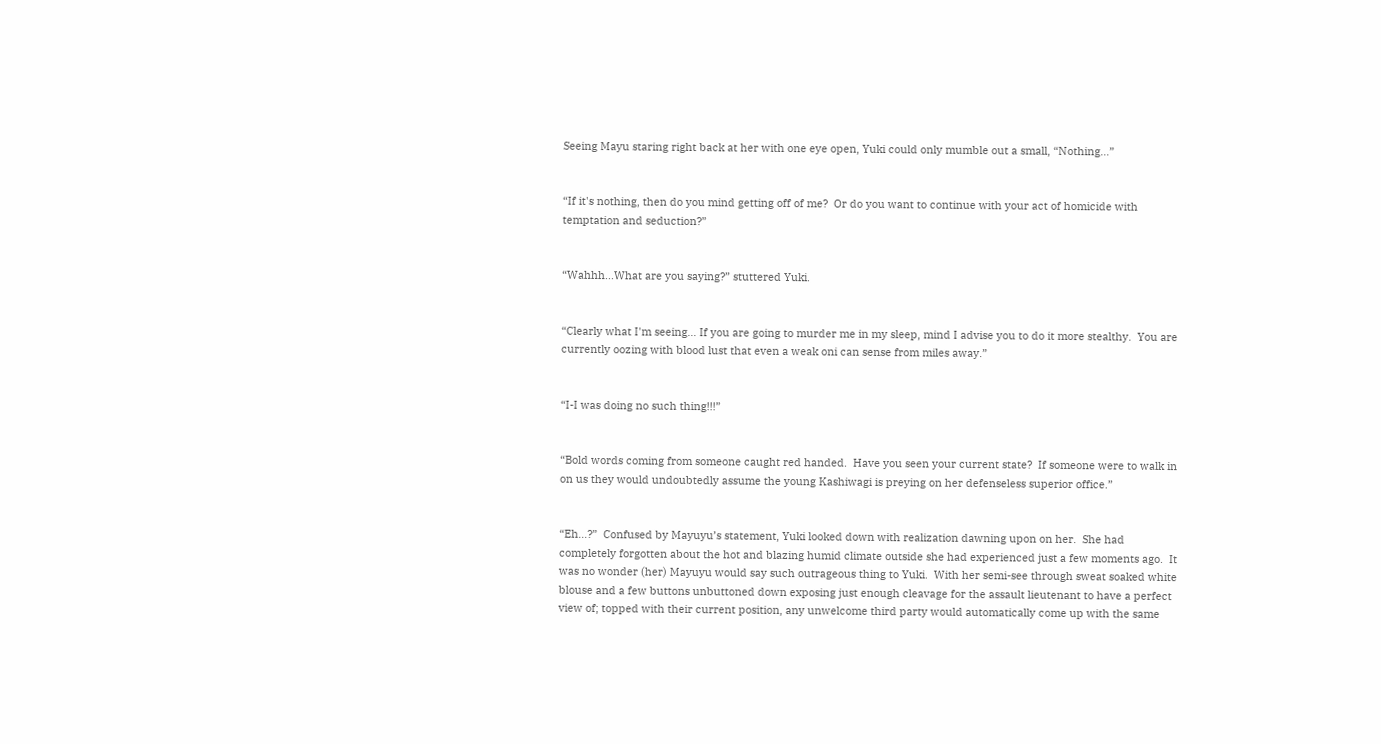Seeing Mayu staring right back at her with one eye open, Yuki could only mumble out a small, “Nothing…”


“If it's nothing, then do you mind getting off of me?  Or do you want to continue with your act of homicide with temptation and seduction?”


“Wahhh...What are you saying?” stuttered Yuki.


“Clearly what I'm seeing… If you are going to murder me in my sleep, mind I advise you to do it more stealthy.  You are currently oozing with blood lust that even a weak oni can sense from miles away.”


“I-I was doing no such thing!!!”


“Bold words coming from someone caught red handed.  Have you seen your current state?  If someone were to walk in on us they would undoubtedly assume the young Kashiwagi is preying on her defenseless superior office.”


“Eh…?”  Confused by Mayuyu’s statement, Yuki looked down with realization dawning upon on her.  She had completely forgotten about the hot and blazing humid climate outside she had experienced just a few moments ago.  It was no wonder (her) Mayuyu would say such outrageous thing to Yuki.  With her semi-see through sweat soaked white blouse and a few buttons unbuttoned down exposing just enough cleavage for the assault lieutenant to have a perfect view of; topped with their current position, any unwelcome third party would automatically come up with the same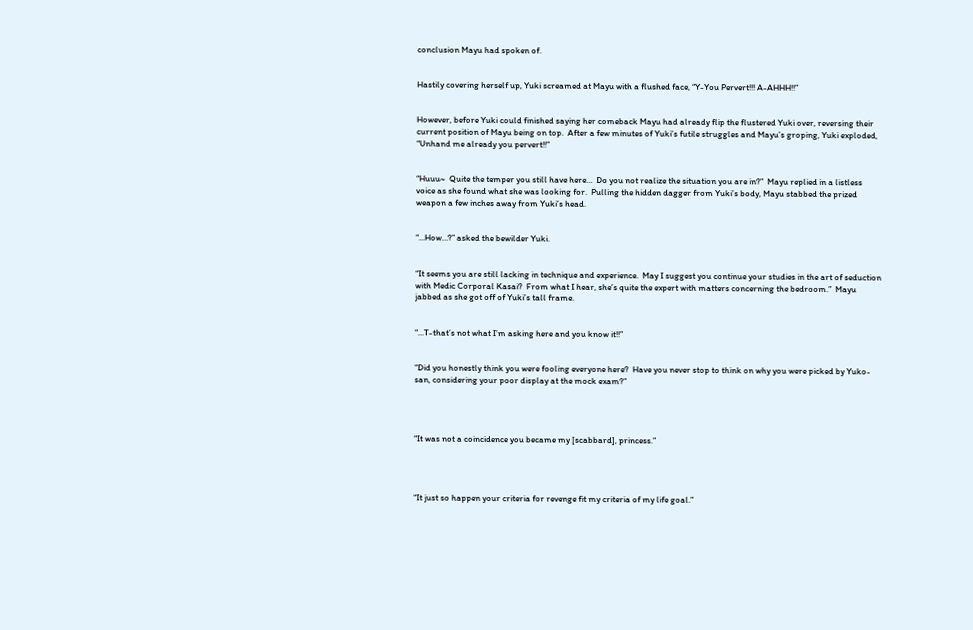conclusion Mayu had spoken of.


Hastily covering herself up, Yuki screamed at Mayu with a flushed face, “Y-You Pervert!!! A-AHHH!!”


However, before Yuki could finished saying her comeback Mayu had already flip the flustered Yuki over, reversing their current position of Mayu being on top.  After a few minutes of Yuki’s futile struggles and Mayu’s groping, Yuki exploded, “Unhand me already you pervert!!”


“Huuu~  Quite the temper you still have here…  Do you not realize the situation you are in?”  Mayu replied in a listless voice as she found what she was looking for.  Pulling the hidden dagger from Yuki’s body, Mayu stabbed the prized weapon a few inches away from Yuki’s head.


“...How…?” asked the bewilder Yuki.


“It seems you are still lacking in technique and experience.  May I suggest you continue your studies in the art of seduction with Medic Corporal Kasai?  From what I hear, she’s quite the expert with matters concerning the bedroom.”  Mayu jabbed as she got off of Yuki’s tall frame.


“...T-that’s not what I’m asking here and you know it!!”


“Did you honestly think you were fooling everyone here?  Have you never stop to think on why you were picked by Yuko-san, considering your poor display at the mock exam?”




“It was not a coincidence you became my [scabbard], princess.”




“It just so happen your criteria for revenge fit my criteria of my life goal.”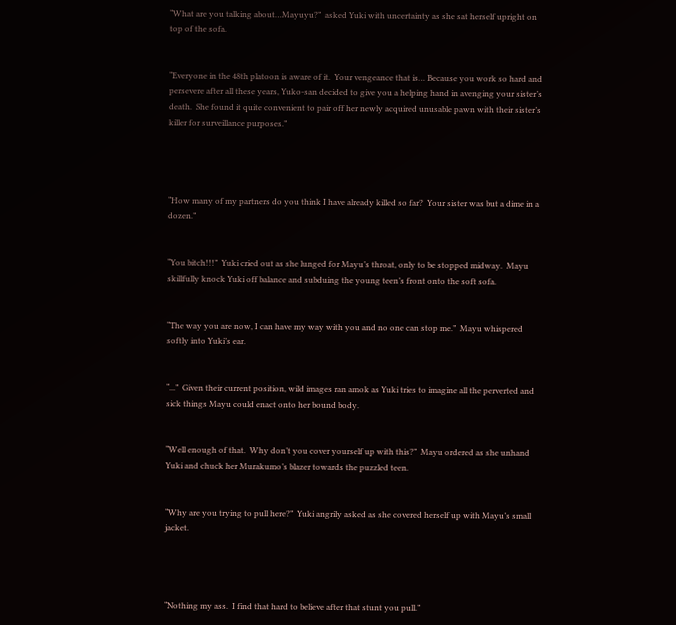“What are you talking about…Mayuyu?”  asked Yuki with uncertainty as she sat herself upright on top of the sofa.


“Everyone in the 48th platoon is aware of it.  Your vengeance that is… Because you work so hard and persevere after all these years, Yuko-san decided to give you a helping hand in avenging your sister’s death.  She found it quite convenient to pair off her newly acquired unusable pawn with their sister’s killer for surveillance purposes.”




“How many of my partners do you think I have already killed so far?  Your sister was but a dime in a dozen.”


“You bitch!!!”  Yuki cried out as she lunged for Mayu’s throat, only to be stopped midway.  Mayu skillfully knock Yuki off balance and subduing the young teen’s front onto the soft sofa.


“The way you are now, I can have my way with you and no one can stop me.”  Mayu whispered softly into Yuki’s ear.


“...”  Given their current position, wild images ran amok as Yuki tries to imagine all the perverted and sick things Mayu could enact onto her bound body.


“Well enough of that.  Why don’t you cover yourself up with this?”  Mayu ordered as she unhand Yuki and chuck her Murakumo’s blazer towards the puzzled teen.


“Why are you trying to pull here?”  Yuki angrily asked as she covered herself up with Mayu’s small jacket.




“Nothing my ass.  I find that hard to believe after that stunt you pull.”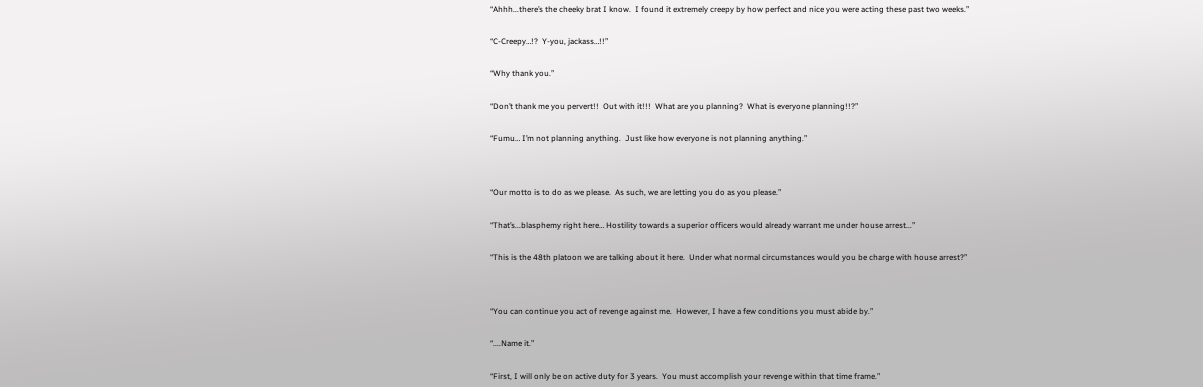“Ahhh...there’s the cheeky brat I know.  I found it extremely creepy by how perfect and nice you were acting these past two weeks.”


“C-Creepy…!?  Y-you, jackass…!!”


“Why thank you.”


“Don’t thank me you pervert!!  Out with it!!!  What are you planning?  What is everyone planning!!?”


“Fumu… I’m not planning anything.  Just like how everyone is not planning anything.”




“Our motto is to do as we please.  As such, we are letting you do as you please.”


“That’s...blasphemy right here… Hostility towards a superior officers would already warrant me under house arrest...”


“This is the 48th platoon we are talking about it here.  Under what normal circumstances would you be charge with house arrest?”




“You can continue you act of revenge against me.  However, I have a few conditions you must abide by.”


“....Name it.”


“First, I will only be on active duty for 3 years.  You must accomplish your revenge within that time frame.”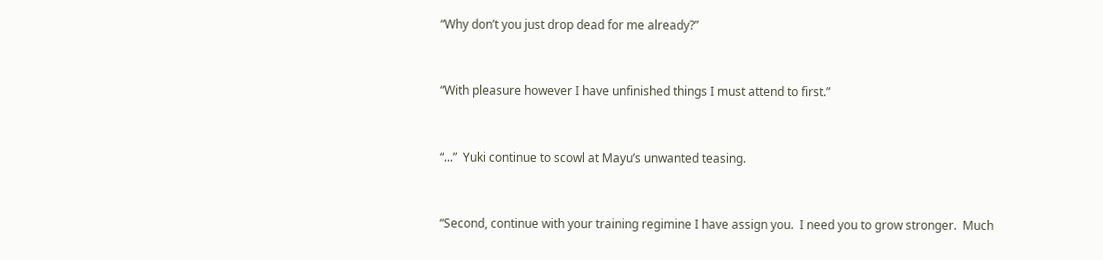“Why don’t you just drop dead for me already?”


“With pleasure however I have unfinished things I must attend to first.”


“...”  Yuki continue to scowl at Mayu’s unwanted teasing.


“Second, continue with your training regimine I have assign you.  I need you to grow stronger.  Much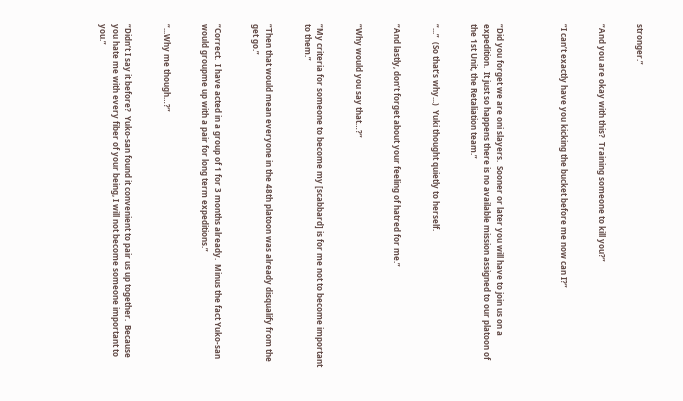stronger.”


“And you are okay with this?  Training someone to kill you?”


“I can’t exactly have you kicking the bucket before me now can I?”




“Did you forget we are oni slayers.  Sooner or later you will have to join us on a expedition.  It just so happens there is no available mission assigned to our platoon of the 1st Unit, the Retaliation team.”


“...”  (So that’s why...)  Yuki thought quietly to herself.


“And lastly, don’t forget about your feeling of hatred for me.”


“Why would you say that…?”


“My criteria for someone to become my [scabbard] is for me not to become important to them.”


“Then that would mean everyone in the 48th platoon was already disqualify from the get go.”


“Correct.  I have acted in a group of 1 for 3 months already.  Minus the fact Yuko-san would groupme up with a pair for long term expeditions.”


“...Why me though…?”


“Didn’t I say it before?  Yuko-san found it convenient to pair us up together.  Because you hate me with every fiber of your being, I will not become someone important to you.”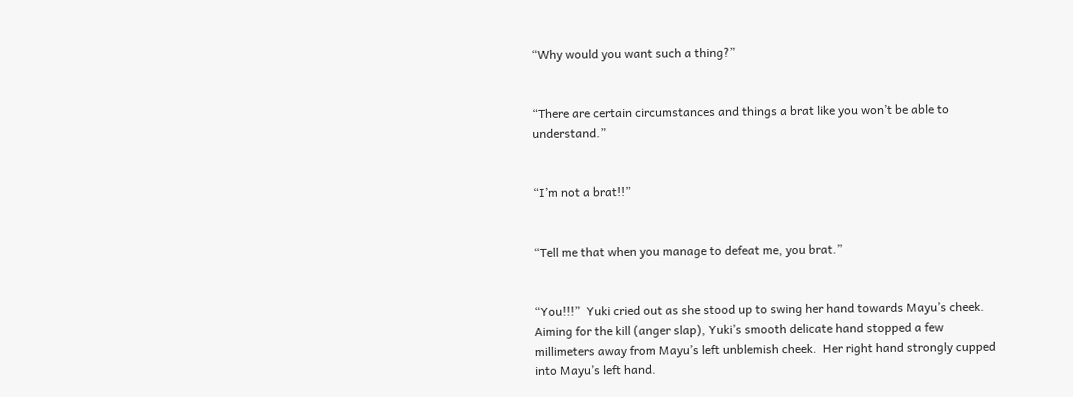“Why would you want such a thing?”


“There are certain circumstances and things a brat like you won’t be able to understand.”


“I’m not a brat!!”


“Tell me that when you manage to defeat me, you brat.”


“You!!!”  Yuki cried out as she stood up to swing her hand towards Mayu’s cheek.  Aiming for the kill (anger slap), Yuki’s smooth delicate hand stopped a few millimeters away from Mayu’s left unblemish cheek.  Her right hand strongly cupped into Mayu’s left hand.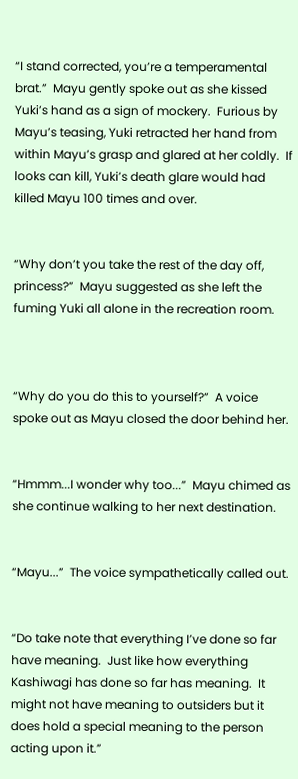“I stand corrected, you’re a temperamental brat.”  Mayu gently spoke out as she kissed Yuki’s hand as a sign of mockery.  Furious by Mayu’s teasing, Yuki retracted her hand from within Mayu’s grasp and glared at her coldly.  If looks can kill, Yuki’s death glare would had killed Mayu 100 times and over.


“Why don’t you take the rest of the day off, princess?”  Mayu suggested as she left the fuming Yuki all alone in the recreation room.



“Why do you do this to yourself?”  A voice spoke out as Mayu closed the door behind her.


“Hmmm...I wonder why too...”  Mayu chimed as she continue walking to her next destination.


“Mayu...”  The voice sympathetically called out.


“Do take note that everything I’ve done so far have meaning.  Just like how everything Kashiwagi has done so far has meaning.  It might not have meaning to outsiders but it does hold a special meaning to the person acting upon it.”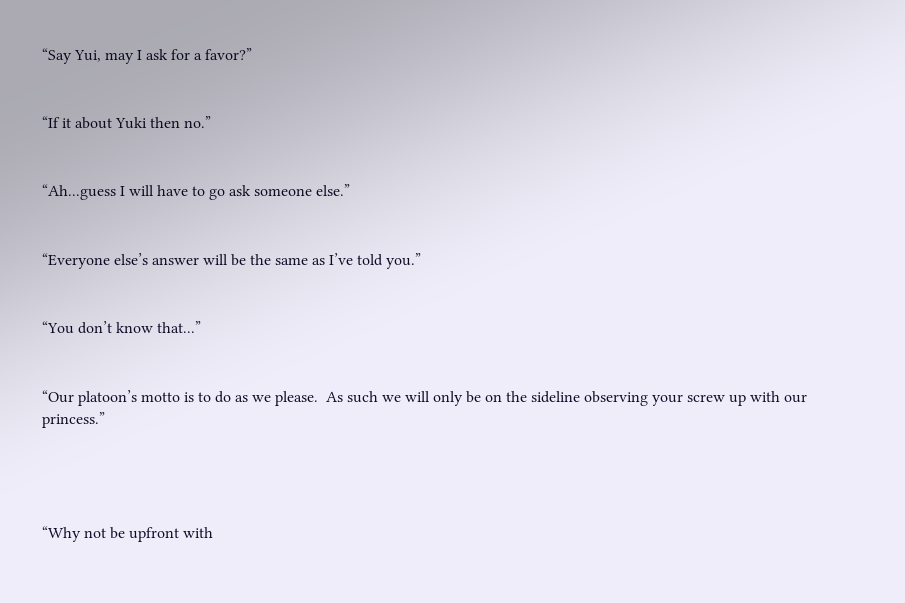“Say Yui, may I ask for a favor?”


“If it about Yuki then no.”


“Ah...guess I will have to go ask someone else.”


“Everyone else’s answer will be the same as I’ve told you.”


“You don’t know that...”


“Our platoon’s motto is to do as we please.  As such we will only be on the sideline observing your screw up with our princess.”




“Why not be upfront with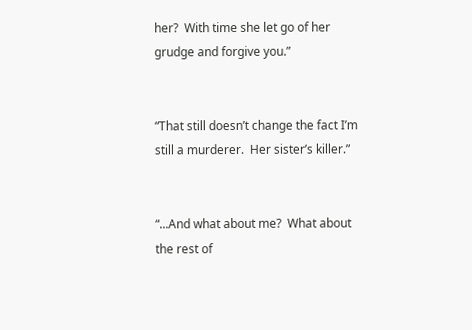her?  With time she let go of her grudge and forgive you.”


“That still doesn’t change the fact I’m still a murderer.  Her sister’s killer.”


“...And what about me?  What about the rest of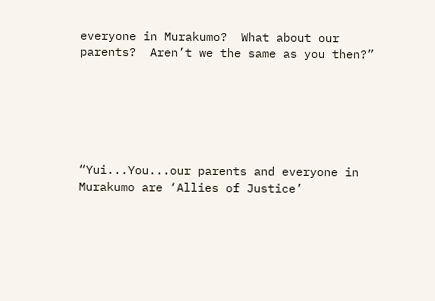everyone in Murakumo?  What about our parents?  Aren’t we the same as you then?”






“Yui...You...our parents and everyone in Murakumo are ‘Allies of Justice’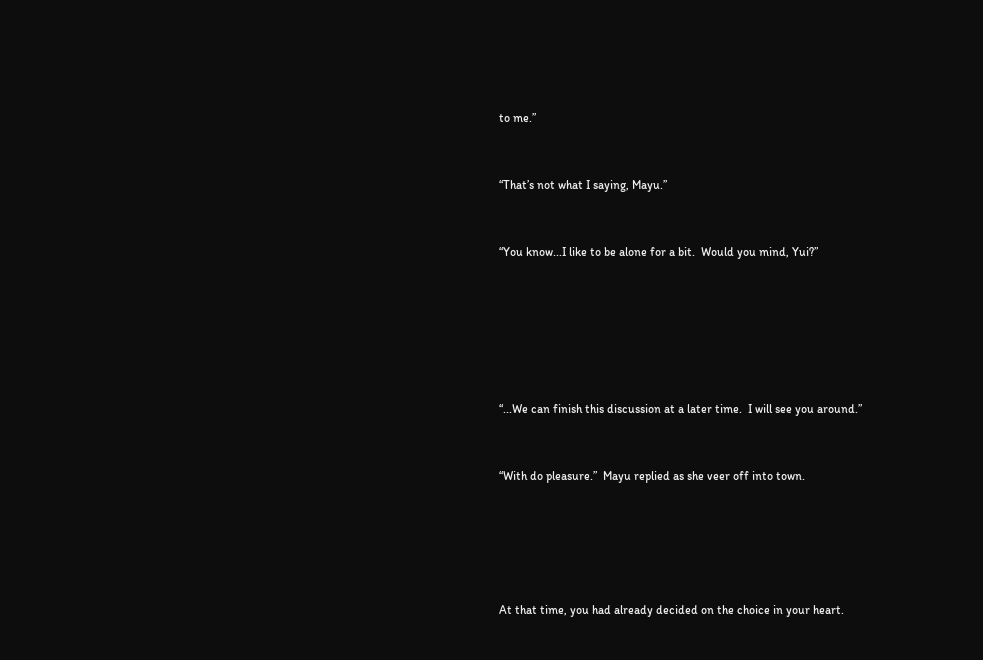to me.”


“That’s not what I saying, Mayu.”


“You know...I like to be alone for a bit.  Would you mind, Yui?”






“...We can finish this discussion at a later time.  I will see you around.”


“With do pleasure.”  Mayu replied as she veer off into town.





At that time, you had already decided on the choice in your heart.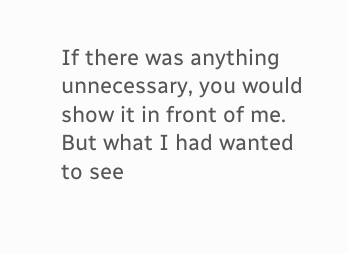If there was anything unnecessary, you would show it in front of me.
But what I had wanted to see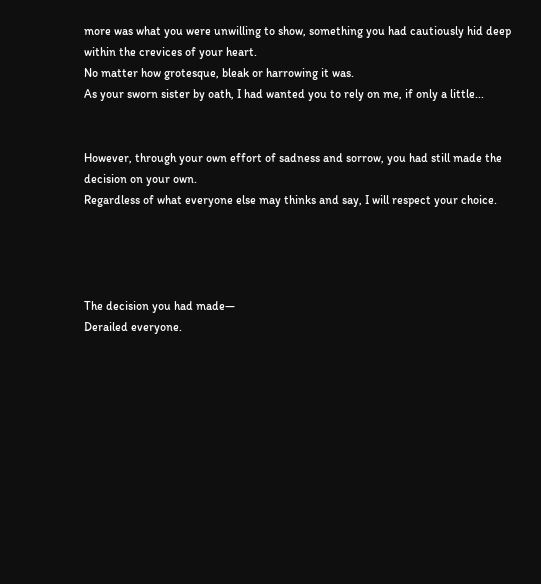more was what you were unwilling to show, something you had cautiously hid deep within the crevices of your heart.
No matter how grotesque, bleak or harrowing it was.
As your sworn sister by oath, I had wanted you to rely on me, if only a little...


However, through your own effort of sadness and sorrow, you had still made the decision on your own.
Regardless of what everyone else may thinks and say, I will respect your choice.




The decision you had made—
Derailed everyone.